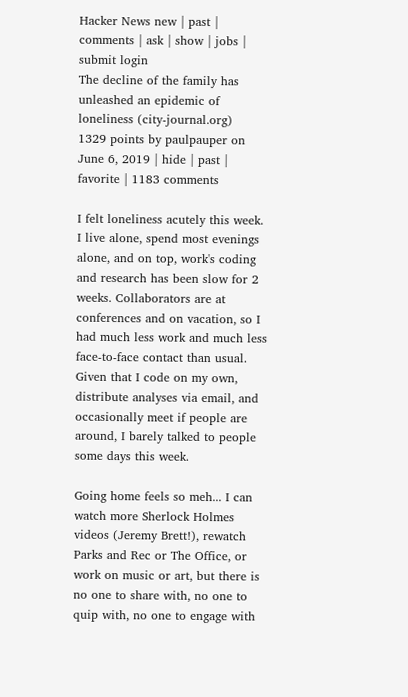Hacker News new | past | comments | ask | show | jobs | submit login
The decline of the family has unleashed an epidemic of loneliness (city-journal.org)
1329 points by paulpauper on June 6, 2019 | hide | past | favorite | 1183 comments

I felt loneliness acutely this week. I live alone, spend most evenings alone, and on top, work's coding and research has been slow for 2 weeks. Collaborators are at conferences and on vacation, so I had much less work and much less face-to-face contact than usual. Given that I code on my own, distribute analyses via email, and occasionally meet if people are around, I barely talked to people some days this week.

Going home feels so meh... I can watch more Sherlock Holmes videos (Jeremy Brett!), rewatch Parks and Rec or The Office, or work on music or art, but there is no one to share with, no one to quip with, no one to engage with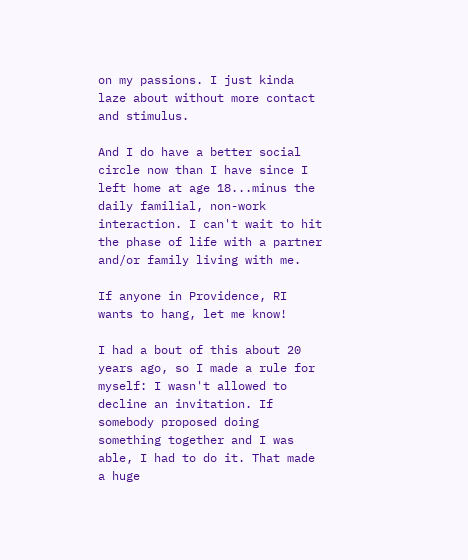on my passions. I just kinda laze about without more contact and stimulus.

And I do have a better social circle now than I have since I left home at age 18...minus the daily familial, non-work interaction. I can't wait to hit the phase of life with a partner and/or family living with me.

If anyone in Providence, RI wants to hang, let me know!

I had a bout of this about 20 years ago, so I made a rule for myself: I wasn't allowed to decline an invitation. If somebody proposed doing something together and I was able, I had to do it. That made a huge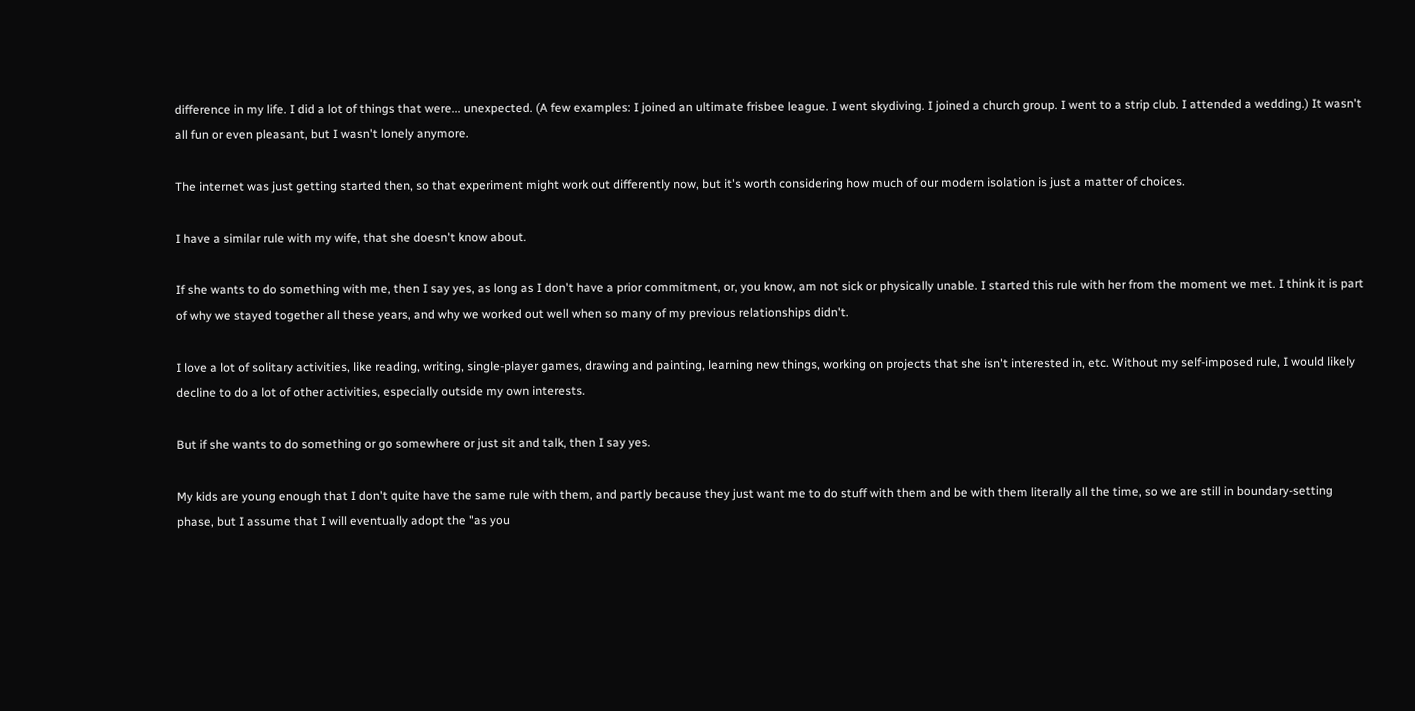difference in my life. I did a lot of things that were... unexpected. (A few examples: I joined an ultimate frisbee league. I went skydiving. I joined a church group. I went to a strip club. I attended a wedding.) It wasn't all fun or even pleasant, but I wasn't lonely anymore.

The internet was just getting started then, so that experiment might work out differently now, but it's worth considering how much of our modern isolation is just a matter of choices.

I have a similar rule with my wife, that she doesn't know about.

If she wants to do something with me, then I say yes, as long as I don't have a prior commitment, or, you know, am not sick or physically unable. I started this rule with her from the moment we met. I think it is part of why we stayed together all these years, and why we worked out well when so many of my previous relationships didn't.

I love a lot of solitary activities, like reading, writing, single-player games, drawing and painting, learning new things, working on projects that she isn't interested in, etc. Without my self-imposed rule, I would likely decline to do a lot of other activities, especially outside my own interests.

But if she wants to do something or go somewhere or just sit and talk, then I say yes.

My kids are young enough that I don't quite have the same rule with them, and partly because they just want me to do stuff with them and be with them literally all the time, so we are still in boundary-setting phase, but I assume that I will eventually adopt the "as you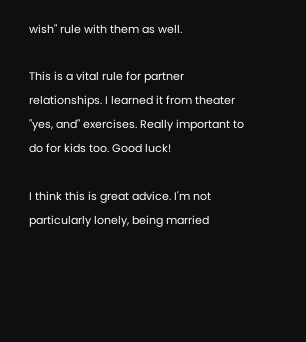wish" rule with them as well.

This is a vital rule for partner relationships. I learned it from theater "yes, and" exercises. Really important to do for kids too. Good luck!

I think this is great advice. I'm not particularly lonely, being married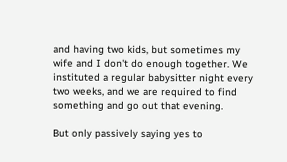and having two kids, but sometimes my wife and I don't do enough together. We instituted a regular babysitter night every two weeks, and we are required to find something and go out that evening.

But only passively saying yes to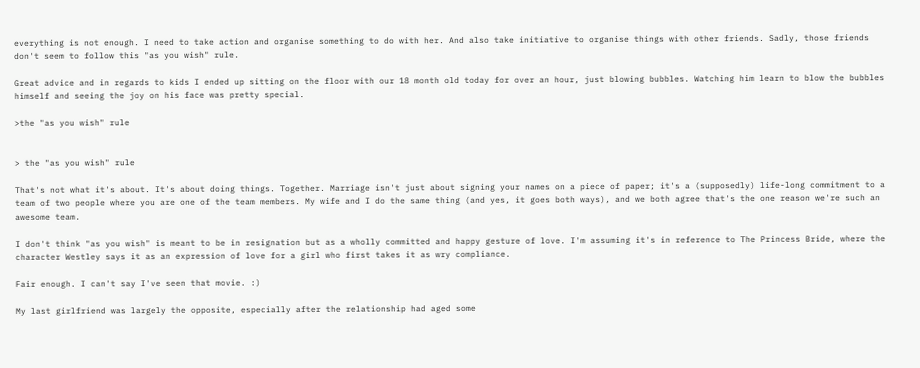everything is not enough. I need to take action and organise something to do with her. And also take initiative to organise things with other friends. Sadly, those friends don't seem to follow this "as you wish" rule.

Great advice and in regards to kids I ended up sitting on the floor with our 18 month old today for over an hour, just blowing bubbles. Watching him learn to blow the bubbles himself and seeing the joy on his face was pretty special.

>the "as you wish" rule


> the "as you wish" rule

That's not what it's about. It's about doing things. Together. Marriage isn't just about signing your names on a piece of paper; it's a (supposedly) life-long commitment to a team of two people where you are one of the team members. My wife and I do the same thing (and yes, it goes both ways), and we both agree that's the one reason we're such an awesome team.

I don't think "as you wish" is meant to be in resignation but as a wholly committed and happy gesture of love. I'm assuming it's in reference to The Princess Bride, where the character Westley says it as an expression of love for a girl who first takes it as wry compliance.

Fair enough. I can't say I've seen that movie. :)

My last girlfriend was largely the opposite, especially after the relationship had aged some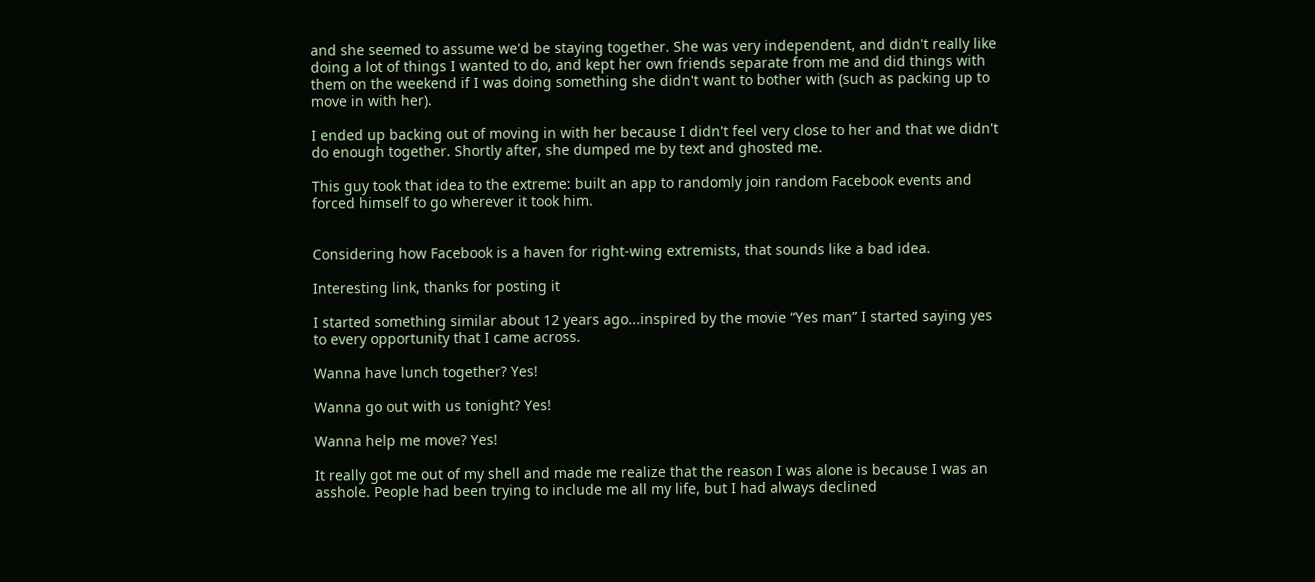and she seemed to assume we'd be staying together. She was very independent, and didn't really like doing a lot of things I wanted to do, and kept her own friends separate from me and did things with them on the weekend if I was doing something she didn't want to bother with (such as packing up to move in with her).

I ended up backing out of moving in with her because I didn't feel very close to her and that we didn't do enough together. Shortly after, she dumped me by text and ghosted me.

This guy took that idea to the extreme: built an app to randomly join random Facebook events and forced himself to go wherever it took him.


Considering how Facebook is a haven for right-wing extremists, that sounds like a bad idea.

Interesting link, thanks for posting it

I started something similar about 12 years ago...inspired by the movie “Yes man” I started saying yes to every opportunity that I came across.

Wanna have lunch together? Yes!

Wanna go out with us tonight? Yes!

Wanna help me move? Yes!

It really got me out of my shell and made me realize that the reason I was alone is because I was an asshole. People had been trying to include me all my life, but I had always declined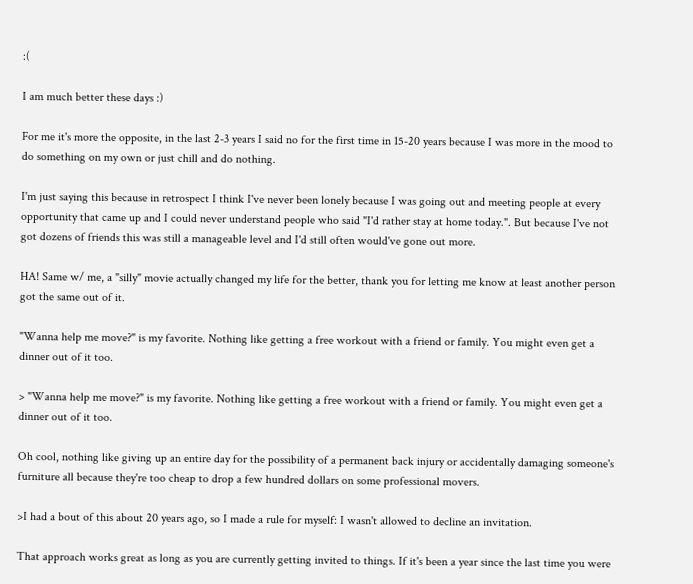:(

I am much better these days :)

For me it's more the opposite, in the last 2-3 years I said no for the first time in 15-20 years because I was more in the mood to do something on my own or just chill and do nothing.

I'm just saying this because in retrospect I think I've never been lonely because I was going out and meeting people at every opportunity that came up and I could never understand people who said "I'd rather stay at home today.". But because I've not got dozens of friends this was still a manageable level and I'd still often would've gone out more.

HA! Same w/ me, a "silly" movie actually changed my life for the better, thank you for letting me know at least another person got the same out of it.

"Wanna help me move?" is my favorite. Nothing like getting a free workout with a friend or family. You might even get a dinner out of it too.

> "Wanna help me move?" is my favorite. Nothing like getting a free workout with a friend or family. You might even get a dinner out of it too.

Oh cool, nothing like giving up an entire day for the possibility of a permanent back injury or accidentally damaging someone's furniture all because they're too cheap to drop a few hundred dollars on some professional movers.

>I had a bout of this about 20 years ago, so I made a rule for myself: I wasn't allowed to decline an invitation.

That approach works great as long as you are currently getting invited to things. If it's been a year since the last time you were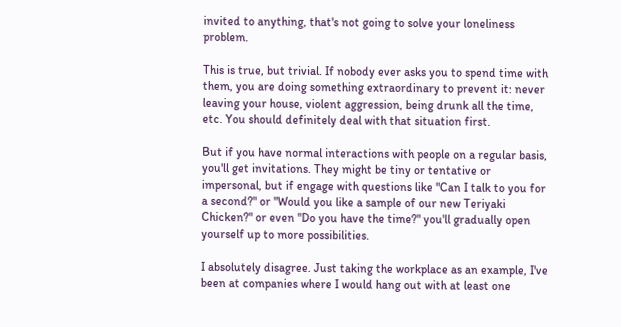invited to anything, that's not going to solve your loneliness problem.

This is true, but trivial. If nobody ever asks you to spend time with them, you are doing something extraordinary to prevent it: never leaving your house, violent aggression, being drunk all the time, etc. You should definitely deal with that situation first.

But if you have normal interactions with people on a regular basis, you'll get invitations. They might be tiny or tentative or impersonal, but if engage with questions like "Can I talk to you for a second?" or "Would you like a sample of our new Teriyaki Chicken?" or even "Do you have the time?" you'll gradually open yourself up to more possibilities.

I absolutely disagree. Just taking the workplace as an example, I've been at companies where I would hang out with at least one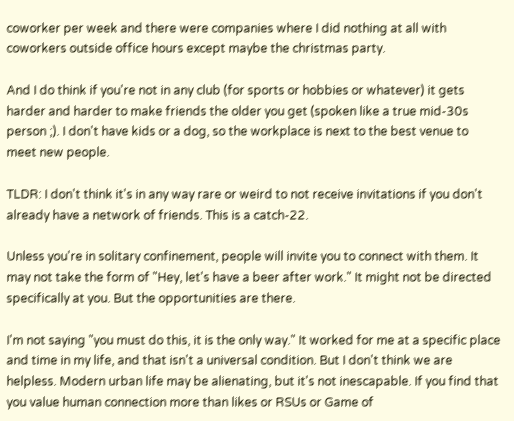coworker per week and there were companies where I did nothing at all with coworkers outside office hours except maybe the christmas party.

And I do think if you're not in any club (for sports or hobbies or whatever) it gets harder and harder to make friends the older you get (spoken like a true mid-30s person ;). I don't have kids or a dog, so the workplace is next to the best venue to meet new people.

TLDR: I don't think it's in any way rare or weird to not receive invitations if you don't already have a network of friends. This is a catch-22.

Unless you're in solitary confinement, people will invite you to connect with them. It may not take the form of "Hey, let's have a beer after work." It might not be directed specifically at you. But the opportunities are there.

I'm not saying "you must do this, it is the only way." It worked for me at a specific place and time in my life, and that isn't a universal condition. But I don't think we are helpless. Modern urban life may be alienating, but it's not inescapable. If you find that you value human connection more than likes or RSUs or Game of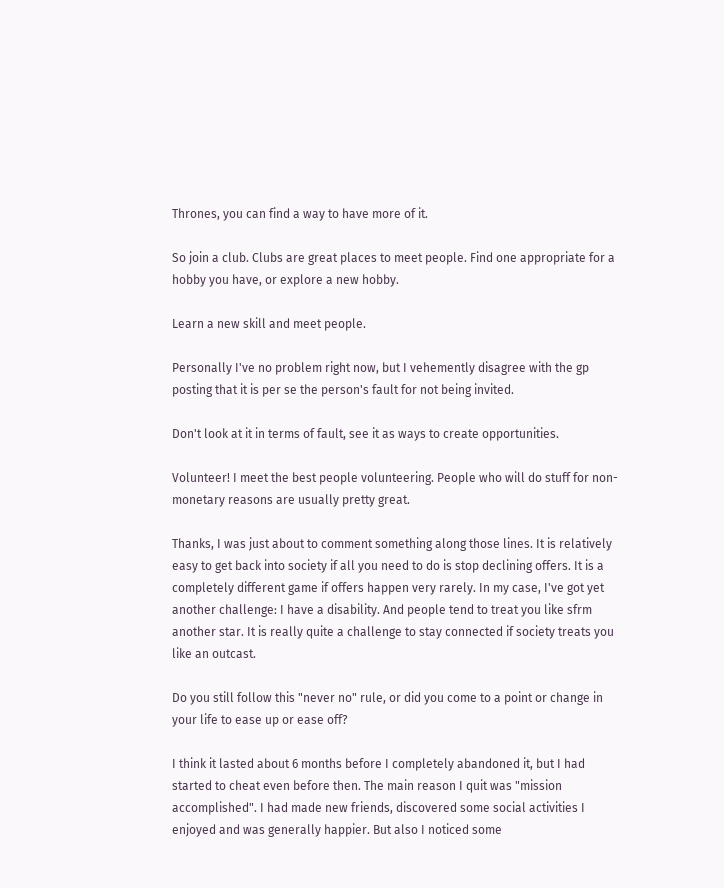Thrones, you can find a way to have more of it.

So join a club. Clubs are great places to meet people. Find one appropriate for a hobby you have, or explore a new hobby.

Learn a new skill and meet people.

Personally I've no problem right now, but I vehemently disagree with the gp posting that it is per se the person's fault for not being invited.

Don't look at it in terms of fault, see it as ways to create opportunities.

Volunteer! I meet the best people volunteering. People who will do stuff for non-monetary reasons are usually pretty great.

Thanks, I was just about to comment something along those lines. It is relatively easy to get back into society if all you need to do is stop declining offers. It is a completely different game if offers happen very rarely. In my case, I've got yet another challenge: I have a disability. And people tend to treat you like sfrm another star. It is really quite a challenge to stay connected if society treats you like an outcast.

Do you still follow this "never no" rule, or did you come to a point or change in your life to ease up or ease off?

I think it lasted about 6 months before I completely abandoned it, but I had started to cheat even before then. The main reason I quit was "mission accomplished". I had made new friends, discovered some social activities I enjoyed and was generally happier. But also I noticed some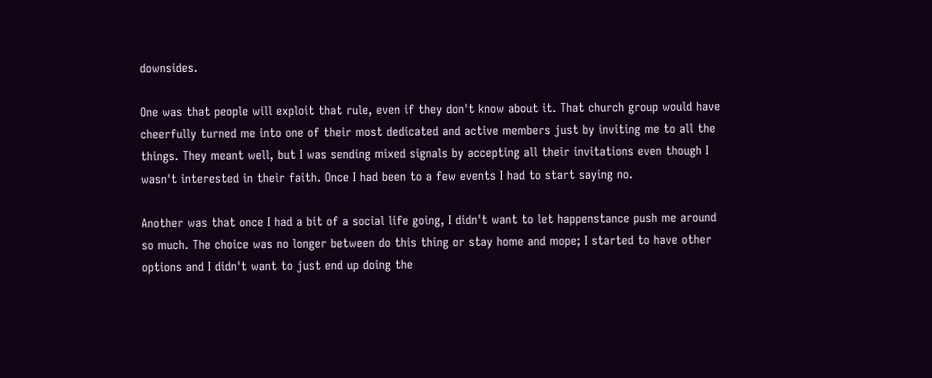downsides.

One was that people will exploit that rule, even if they don't know about it. That church group would have cheerfully turned me into one of their most dedicated and active members just by inviting me to all the things. They meant well, but I was sending mixed signals by accepting all their invitations even though I wasn't interested in their faith. Once I had been to a few events I had to start saying no.

Another was that once I had a bit of a social life going, I didn't want to let happenstance push me around so much. The choice was no longer between do this thing or stay home and mope; I started to have other options and I didn't want to just end up doing the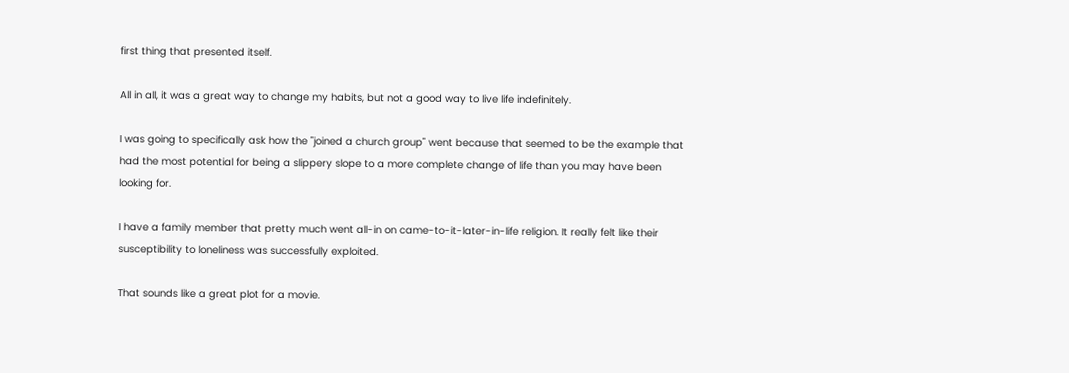first thing that presented itself.

All in all, it was a great way to change my habits, but not a good way to live life indefinitely.

I was going to specifically ask how the "joined a church group" went because that seemed to be the example that had the most potential for being a slippery slope to a more complete change of life than you may have been looking for.

I have a family member that pretty much went all-in on came-to-it-later-in-life religion. It really felt like their susceptibility to loneliness was successfully exploited.

That sounds like a great plot for a movie.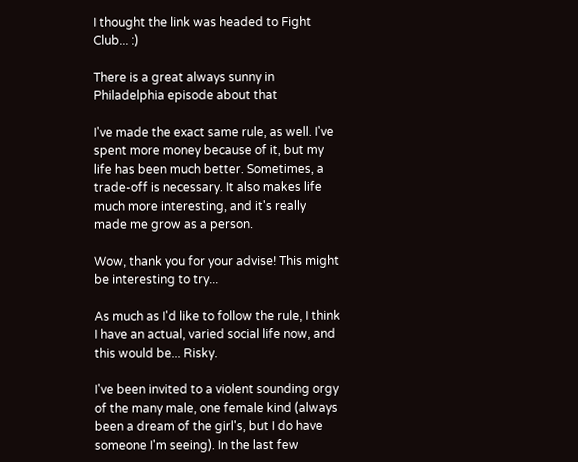I thought the link was headed to Fight Club... :)

There is a great always sunny in Philadelphia episode about that

I've made the exact same rule, as well. I've spent more money because of it, but my life has been much better. Sometimes, a trade-off is necessary. It also makes life much more interesting, and it's really made me grow as a person.

Wow, thank you for your advise! This might be interesting to try...

As much as I'd like to follow the rule, I think I have an actual, varied social life now, and this would be... Risky.

I've been invited to a violent sounding orgy of the many male, one female kind (always been a dream of the girl's, but I do have someone I'm seeing). In the last few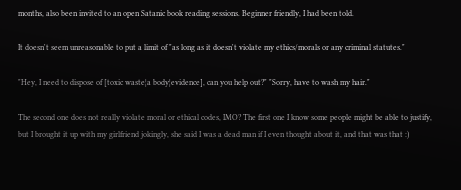months, also been invited to an open Satanic book reading sessions. Beginner friendly, I had been told.

It doesn't seem unreasonable to put a limit of "as long as it doesn't violate my ethics/morals or any criminal statutes."

"Hey, I need to dispose of [toxic waste¦a body¦evidence], can you help out?" "Sorry, have to wash my hair."

The second one does not really violate moral or ethical codes, IMO? The first one I know some people might be able to justify, but I brought it up with my girlfriend jokingly, she said I was a dead man if I even thought about it, and that was that :)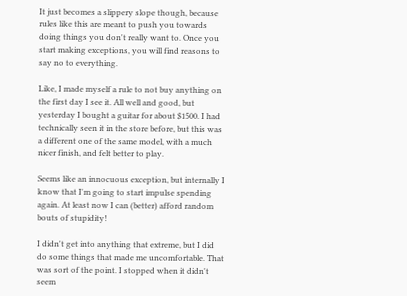It just becomes a slippery slope though, because rules like this are meant to push you towards doing things you don't really want to. Once you start making exceptions, you will find reasons to say no to everything.

Like, I made myself a rule to not buy anything on the first day I see it. All well and good, but yesterday I bought a guitar for about $1500. I had technically seen it in the store before, but this was a different one of the same model, with a much nicer finish, and felt better to play.

Seems like an innocuous exception, but internally I know that I'm going to start impulse spending again. At least now I can (better) afford random bouts of stupidity!

I didn't get into anything that extreme, but I did do some things that made me uncomfortable. That was sort of the point. I stopped when it didn't seem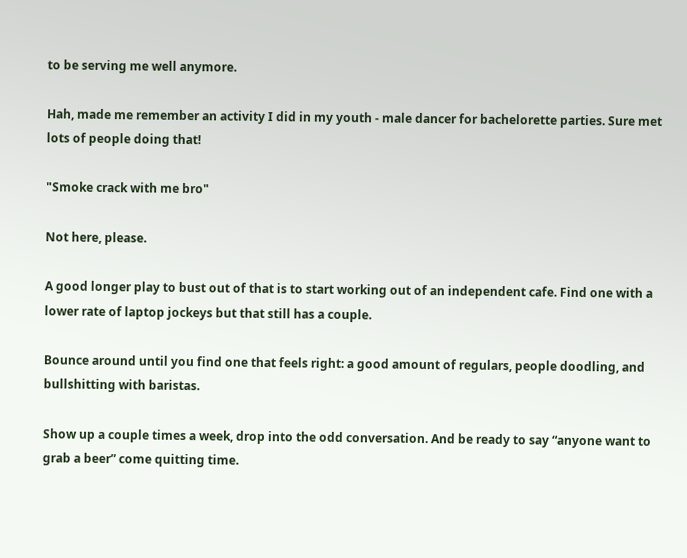to be serving me well anymore.

Hah, made me remember an activity I did in my youth - male dancer for bachelorette parties. Sure met lots of people doing that!

"Smoke crack with me bro"

Not here, please.

A good longer play to bust out of that is to start working out of an independent cafe. Find one with a lower rate of laptop jockeys but that still has a couple.

Bounce around until you find one that feels right: a good amount of regulars, people doodling, and bullshitting with baristas.

Show up a couple times a week, drop into the odd conversation. And be ready to say “anyone want to grab a beer” come quitting time.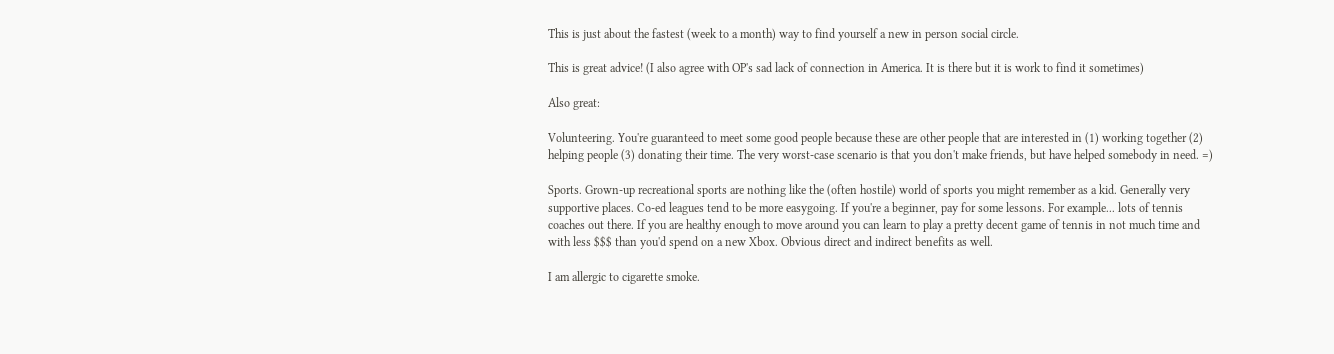This is just about the fastest (week to a month) way to find yourself a new in person social circle.

This is great advice! (I also agree with OP's sad lack of connection in America. It is there but it is work to find it sometimes)

Also great:

Volunteering. You're guaranteed to meet some good people because these are other people that are interested in (1) working together (2) helping people (3) donating their time. The very worst-case scenario is that you don't make friends, but have helped somebody in need. =)

Sports. Grown-up recreational sports are nothing like the (often hostile) world of sports you might remember as a kid. Generally very supportive places. Co-ed leagues tend to be more easygoing. If you're a beginner, pay for some lessons. For example... lots of tennis coaches out there. If you are healthy enough to move around you can learn to play a pretty decent game of tennis in not much time and with less $$$ than you'd spend on a new Xbox. Obvious direct and indirect benefits as well.

I am allergic to cigarette smoke.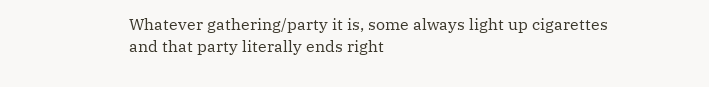Whatever gathering/party it is, some always light up cigarettes and that party literally ends right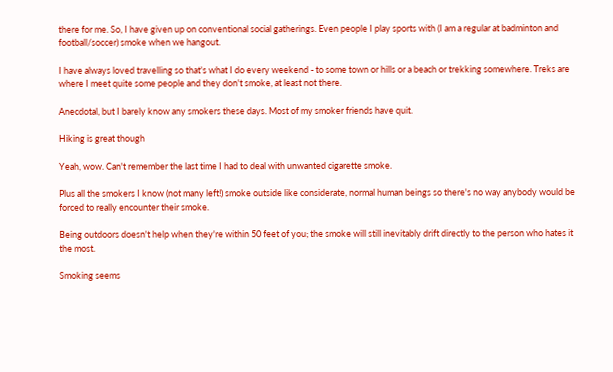there for me. So, I have given up on conventional social gatherings. Even people I play sports with (I am a regular at badminton and football/soccer) smoke when we hangout.

I have always loved travelling so that's what I do every weekend - to some town or hills or a beach or trekking somewhere. Treks are where I meet quite some people and they don't smoke, at least not there.

Anecdotal, but I barely know any smokers these days. Most of my smoker friends have quit.

Hiking is great though

Yeah, wow. Can't remember the last time I had to deal with unwanted cigarette smoke.

Plus all the smokers I know (not many left!) smoke outside like considerate, normal human beings so there's no way anybody would be forced to really encounter their smoke.

Being outdoors doesn't help when they're within 50 feet of you; the smoke will still inevitably drift directly to the person who hates it the most.

Smoking seems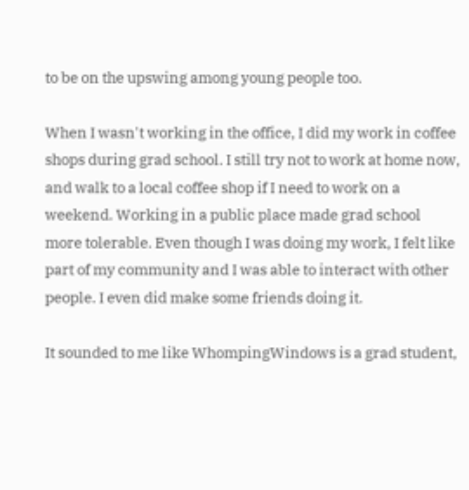to be on the upswing among young people too.

When I wasn't working in the office, I did my work in coffee shops during grad school. I still try not to work at home now, and walk to a local coffee shop if I need to work on a weekend. Working in a public place made grad school more tolerable. Even though I was doing my work, I felt like part of my community and I was able to interact with other people. I even did make some friends doing it.

It sounded to me like WhompingWindows is a grad student,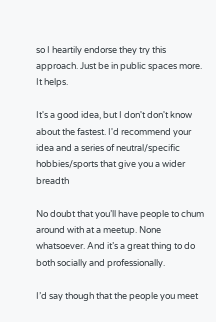so I heartily endorse they try this approach. Just be in public spaces more. It helps.

It's a good idea, but I don't don't know about the fastest. I'd recommend your idea and a series of neutral/specific hobbies/sports that give you a wider breadth

No doubt that you’ll have people to chum around with at a meetup. None whatsoever. And it’s a great thing to do both socially and professionally.

I’d say though that the people you meet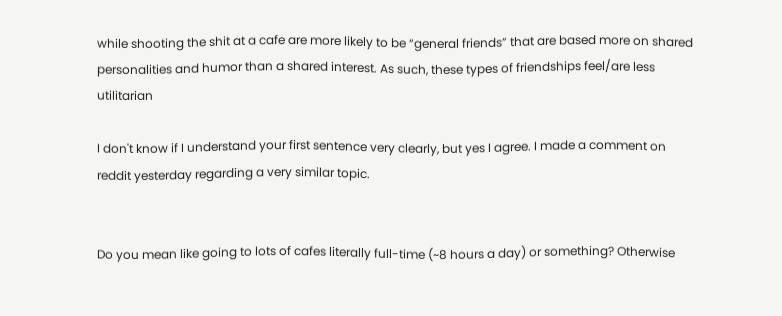while shooting the shit at a cafe are more likely to be “general friends” that are based more on shared personalities and humor than a shared interest. As such, these types of friendships feel/are less utilitarian

I don't know if I understand your first sentence very clearly, but yes I agree. I made a comment on reddit yesterday regarding a very similar topic.


Do you mean like going to lots of cafes literally full-time (~8 hours a day) or something? Otherwise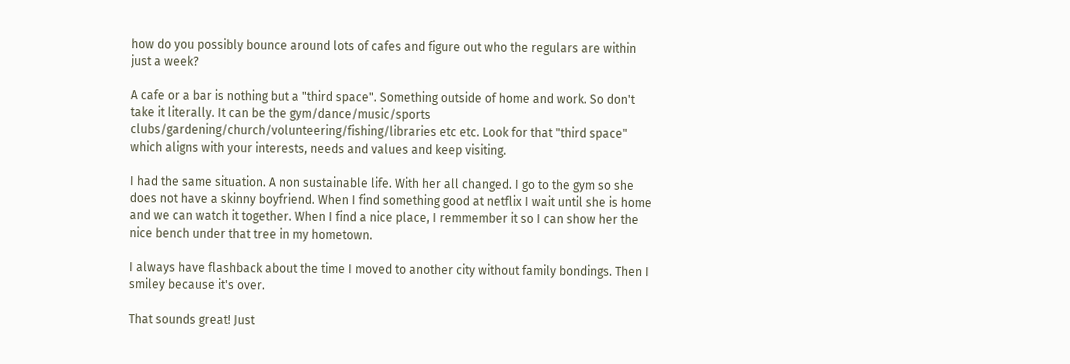how do you possibly bounce around lots of cafes and figure out who the regulars are within just a week?

A cafe or a bar is nothing but a "third space". Something outside of home and work. So don't take it literally. It can be the gym/dance/music/sports clubs/gardening/church/volunteering/fishing/libraries etc etc. Look for that "third space" which aligns with your interests, needs and values and keep visiting.

I had the same situation. A non sustainable life. With her all changed. I go to the gym so she does not have a skinny boyfriend. When I find something good at netflix I wait until she is home and we can watch it together. When I find a nice place, I remmember it so I can show her the nice bench under that tree in my hometown.

I always have flashback about the time I moved to another city without family bondings. Then I smiley because it's over.

That sounds great! Just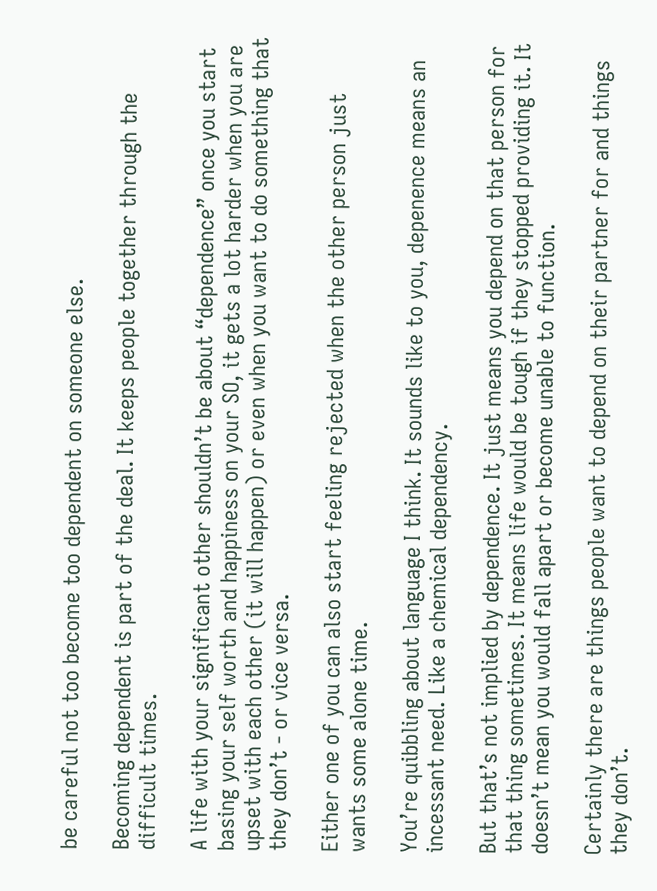be careful not too become too dependent on someone else.

Becoming dependent is part of the deal. It keeps people together through the difficult times.

A life with your significant other shouldn’t be about “dependence” once you start basing your self worth and happiness on your SO, it gets a lot harder when you are upset with each other (it will happen) or even when you want to do something that they don’t - or vice versa.

Either one of you can also start feeling rejected when the other person just wants some alone time.

You’re quibbling about language I think. It sounds like to you, depenence means an incessant need. Like a chemical dependency.

But that’s not implied by dependence. It just means you depend on that person for that thing sometimes. It means life would be tough if they stopped providing it. It doesn’t mean you would fall apart or become unable to function.

Certainly there are things people want to depend on their partner for and things they don’t.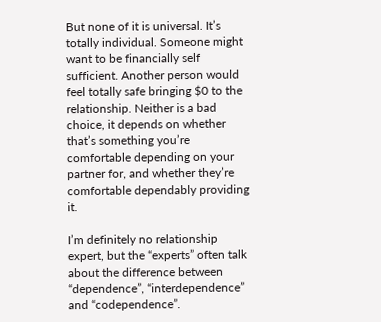But none of it is universal. It’s totally individual. Someone might want to be financially self sufficient. Another person would feel totally safe bringing $0 to the relationship. Neither is a bad choice, it depends on whether that’s something you’re comfortable depending on your partner for, and whether they’re comfortable dependably providing it.

I’m definitely no relationship expert, but the “experts” often talk about the difference between “dependence”, “interdependence” and “codependence”.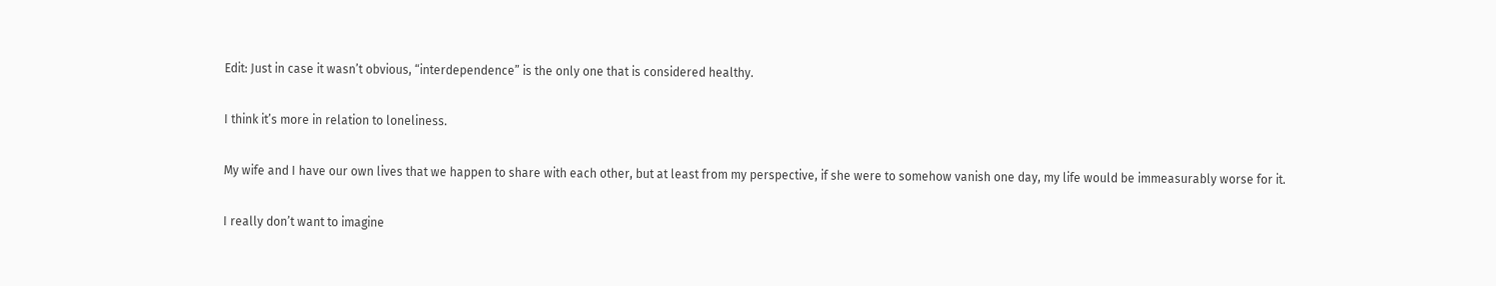Edit: Just in case it wasn’t obvious, “interdependence” is the only one that is considered healthy.

I think it’s more in relation to loneliness.

My wife and I have our own lives that we happen to share with each other, but at least from my perspective, if she were to somehow vanish one day, my life would be immeasurably worse for it.

I really don’t want to imagine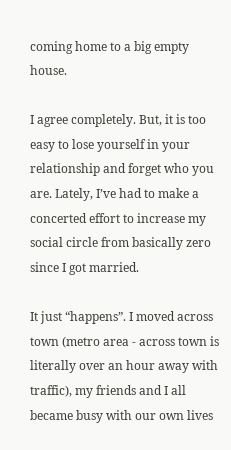coming home to a big empty house.

I agree completely. But, it is too easy to lose yourself in your relationship and forget who you are. Lately, I’ve had to make a concerted effort to increase my social circle from basically zero since I got married.

It just “happens”. I moved across town (metro area - across town is literally over an hour away with traffic), my friends and I all became busy with our own lives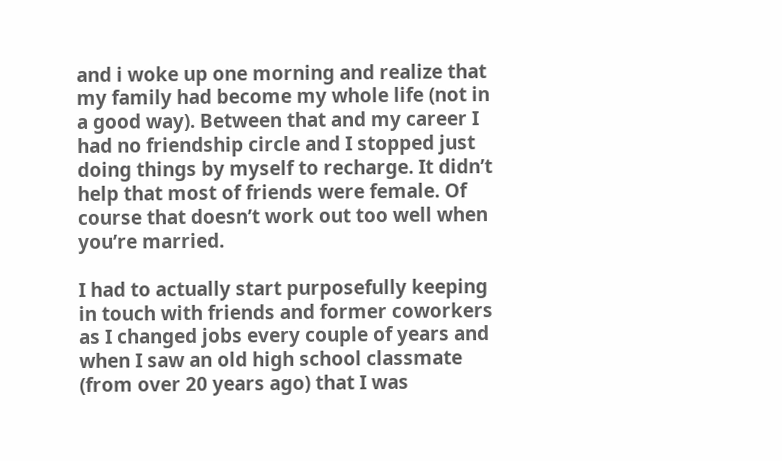and i woke up one morning and realize that my family had become my whole life (not in a good way). Between that and my career I had no friendship circle and I stopped just doing things by myself to recharge. It didn’t help that most of friends were female. Of course that doesn’t work out too well when you’re married.

I had to actually start purposefully keeping in touch with friends and former coworkers as I changed jobs every couple of years and when I saw an old high school classmate (from over 20 years ago) that I was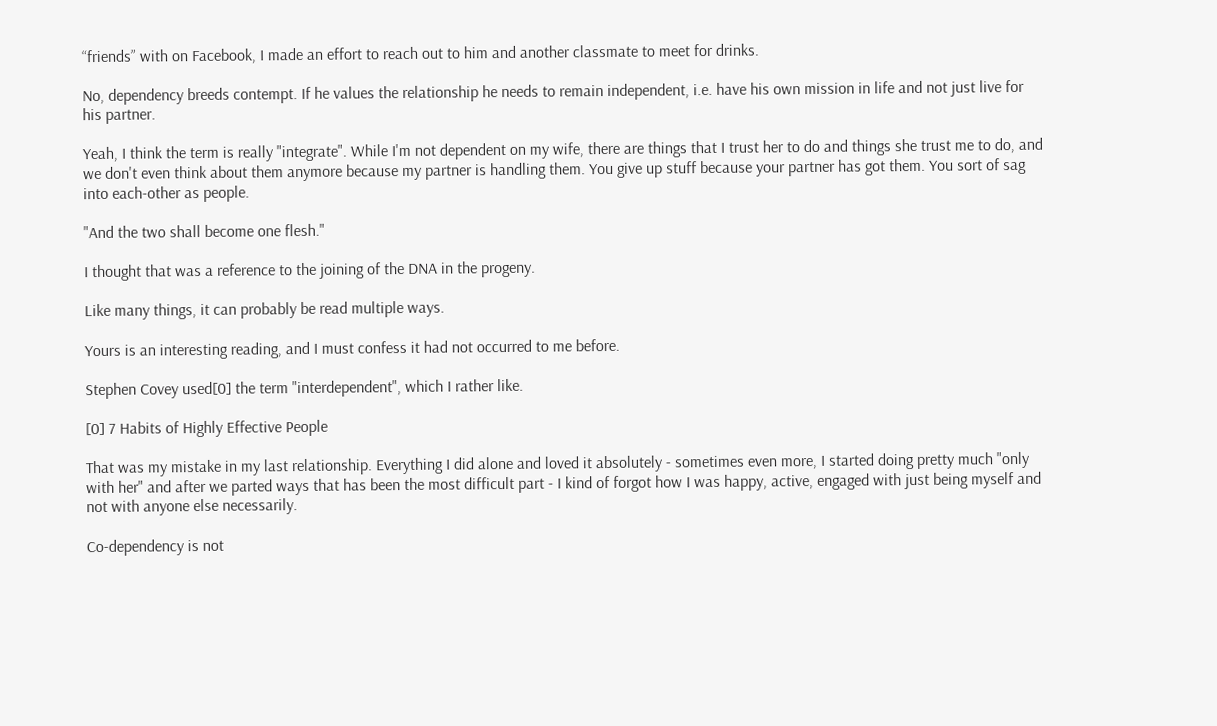“friends” with on Facebook, I made an effort to reach out to him and another classmate to meet for drinks.

No, dependency breeds contempt. If he values the relationship he needs to remain independent, i.e. have his own mission in life and not just live for his partner.

Yeah, I think the term is really "integrate". While I'm not dependent on my wife, there are things that I trust her to do and things she trust me to do, and we don't even think about them anymore because my partner is handling them. You give up stuff because your partner has got them. You sort of sag into each-other as people.

"And the two shall become one flesh."

I thought that was a reference to the joining of the DNA in the progeny.

Like many things, it can probably be read multiple ways.

Yours is an interesting reading, and I must confess it had not occurred to me before.

Stephen Covey used[0] the term "interdependent", which I rather like.

[0] 7 Habits of Highly Effective People

That was my mistake in my last relationship. Everything I did alone and loved it absolutely - sometimes even more, I started doing pretty much "only with her" and after we parted ways that has been the most difficult part - I kind of forgot how I was happy, active, engaged with just being myself and not with anyone else necessarily.

Co-dependency is not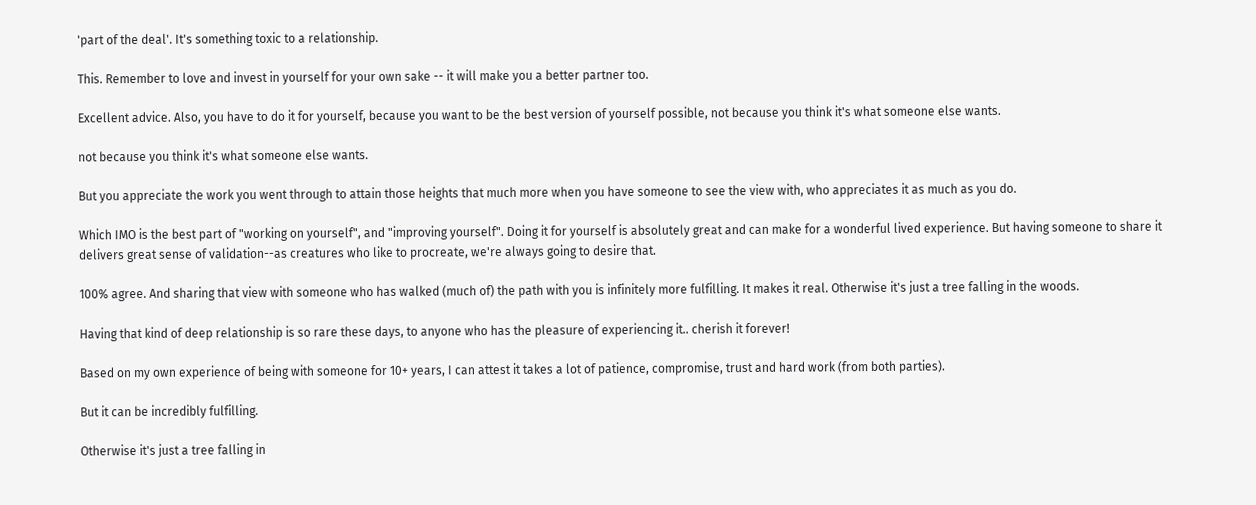'part of the deal'. It's something toxic to a relationship.

This. Remember to love and invest in yourself for your own sake -- it will make you a better partner too.

Excellent advice. Also, you have to do it for yourself, because you want to be the best version of yourself possible, not because you think it's what someone else wants.

not because you think it's what someone else wants.

But you appreciate the work you went through to attain those heights that much more when you have someone to see the view with, who appreciates it as much as you do.

Which IMO is the best part of "working on yourself", and "improving yourself". Doing it for yourself is absolutely great and can make for a wonderful lived experience. But having someone to share it delivers great sense of validation--as creatures who like to procreate, we're always going to desire that.

100% agree. And sharing that view with someone who has walked (much of) the path with you is infinitely more fulfilling. It makes it real. Otherwise it's just a tree falling in the woods.

Having that kind of deep relationship is so rare these days, to anyone who has the pleasure of experiencing it.. cherish it forever!

Based on my own experience of being with someone for 10+ years, I can attest it takes a lot of patience, compromise, trust and hard work (from both parties).

But it can be incredibly fulfilling.

Otherwise it's just a tree falling in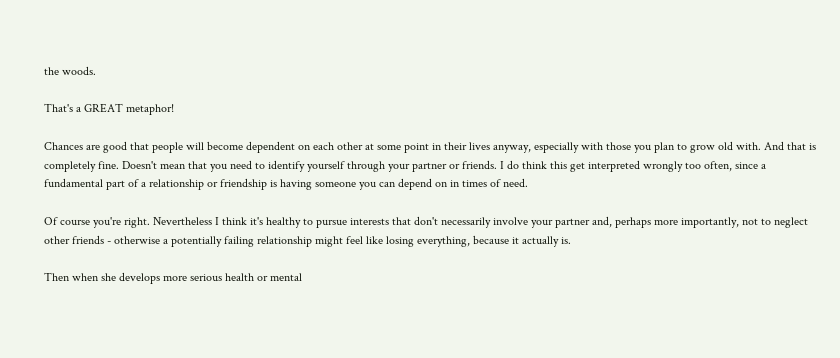the woods.

That's a GREAT metaphor!

Chances are good that people will become dependent on each other at some point in their lives anyway, especially with those you plan to grow old with. And that is completely fine. Doesn't mean that you need to identify yourself through your partner or friends. I do think this get interpreted wrongly too often, since a fundamental part of a relationship or friendship is having someone you can depend on in times of need.

Of course you're right. Nevertheless I think it's healthy to pursue interests that don't necessarily involve your partner and, perhaps more importantly, not to neglect other friends - otherwise a potentially failing relationship might feel like losing everything, because it actually is.

Then when she develops more serious health or mental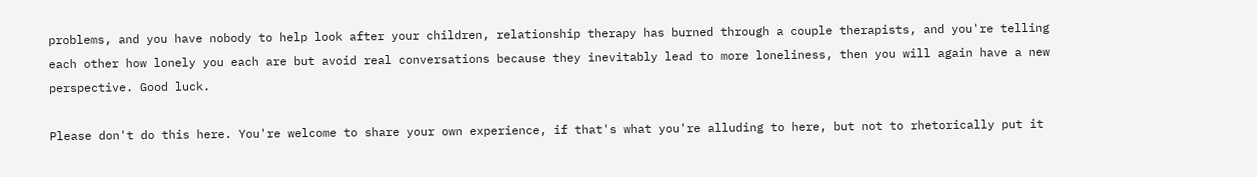problems, and you have nobody to help look after your children, relationship therapy has burned through a couple therapists, and you're telling each other how lonely you each are but avoid real conversations because they inevitably lead to more loneliness, then you will again have a new perspective. Good luck.

Please don't do this here. You're welcome to share your own experience, if that's what you're alluding to here, but not to rhetorically put it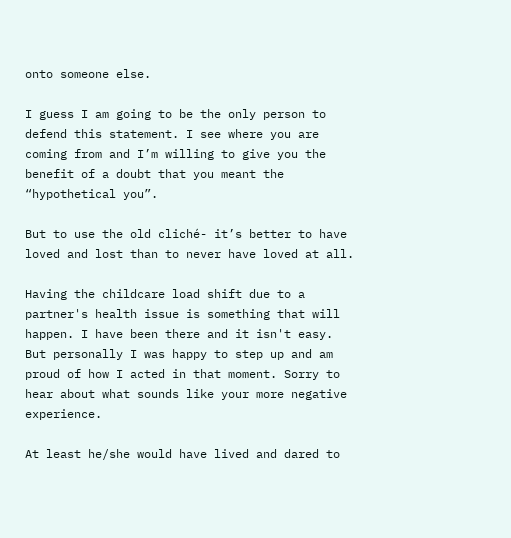onto someone else.

I guess I am going to be the only person to defend this statement. I see where you are coming from and I’m willing to give you the benefit of a doubt that you meant the “hypothetical you”.

But to use the old cliché- it’s better to have loved and lost than to never have loved at all.

Having the childcare load shift due to a partner's health issue is something that will happen. I have been there and it isn't easy. But personally I was happy to step up and am proud of how I acted in that moment. Sorry to hear about what sounds like your more negative experience.

At least he/she would have lived and dared to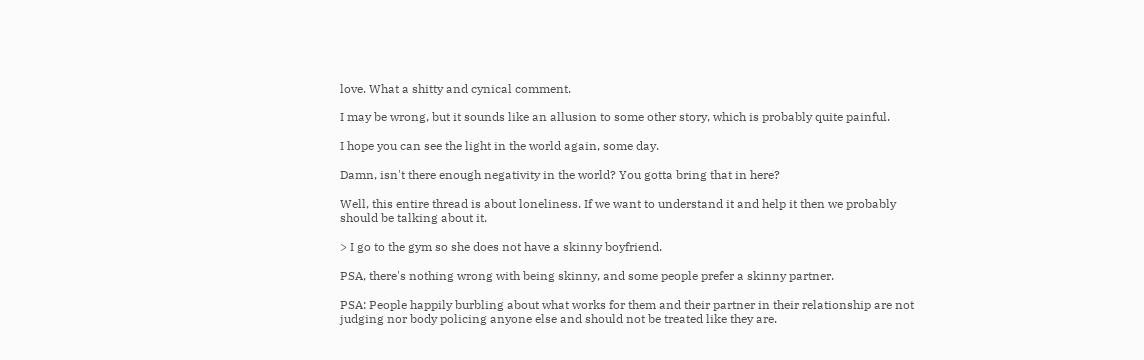love. What a shitty and cynical comment.

I may be wrong, but it sounds like an allusion to some other story, which is probably quite painful.

I hope you can see the light in the world again, some day.

Damn, isn't there enough negativity in the world? You gotta bring that in here?

Well, this entire thread is about loneliness. If we want to understand it and help it then we probably should be talking about it.

> I go to the gym so she does not have a skinny boyfriend.

PSA, there's nothing wrong with being skinny, and some people prefer a skinny partner.

PSA: People happily burbling about what works for them and their partner in their relationship are not judging nor body policing anyone else and should not be treated like they are.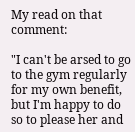My read on that comment:

"I can't be arsed to go to the gym regularly for my own benefit, but I'm happy to do so to please her and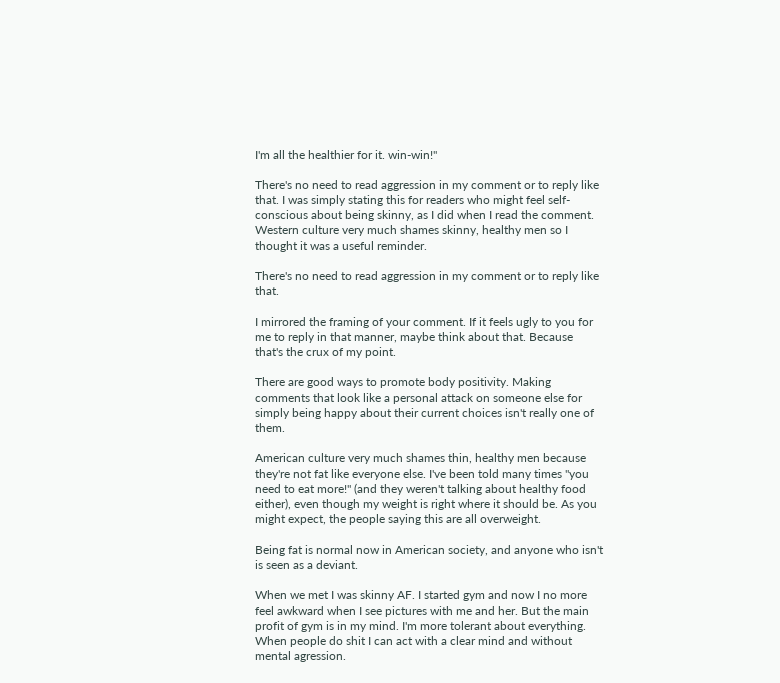I'm all the healthier for it. win-win!"

There's no need to read aggression in my comment or to reply like that. I was simply stating this for readers who might feel self-conscious about being skinny, as I did when I read the comment. Western culture very much shames skinny, healthy men so I thought it was a useful reminder.

There's no need to read aggression in my comment or to reply like that.

I mirrored the framing of your comment. If it feels ugly to you for me to reply in that manner, maybe think about that. Because that's the crux of my point.

There are good ways to promote body positivity. Making comments that look like a personal attack on someone else for simply being happy about their current choices isn't really one of them.

American culture very much shames thin, healthy men because they're not fat like everyone else. I've been told many times "you need to eat more!" (and they weren't talking about healthy food either), even though my weight is right where it should be. As you might expect, the people saying this are all overweight.

Being fat is normal now in American society, and anyone who isn't is seen as a deviant.

When we met I was skinny AF. I started gym and now I no more feel awkward when I see pictures with me and her. But the main profit of gym is in my mind. I'm more tolerant about everything. When people do shit I can act with a clear mind and without mental agression.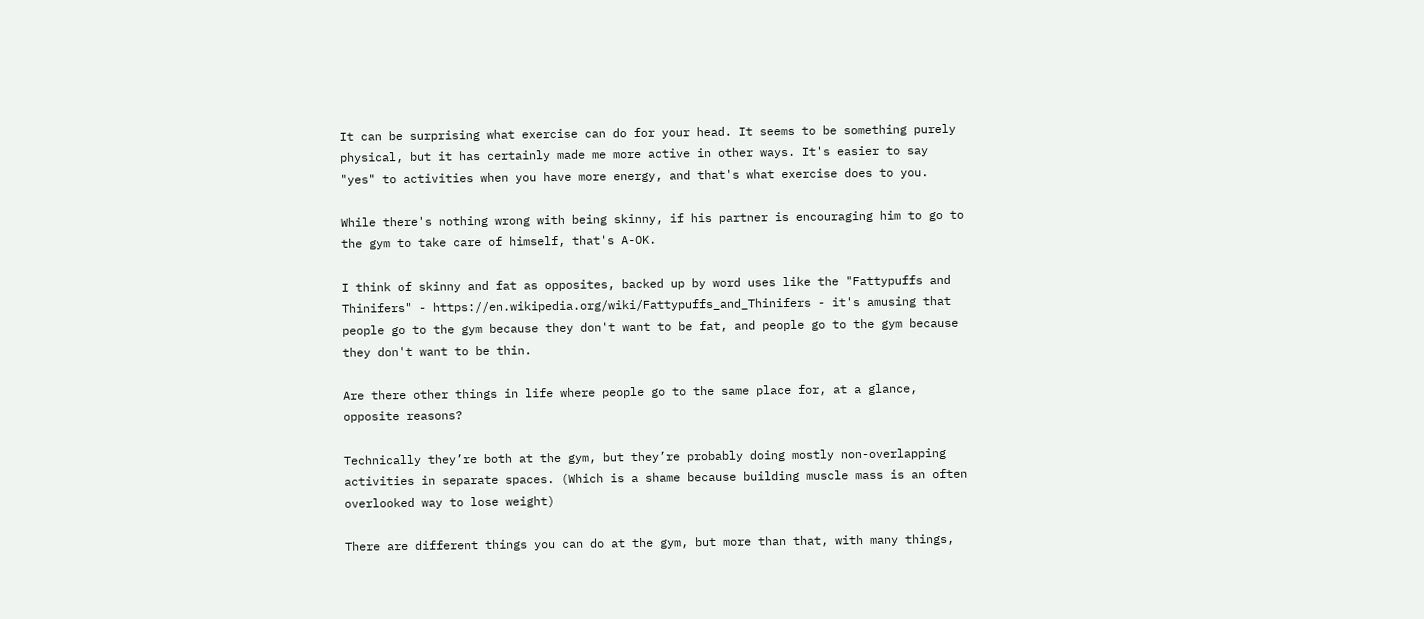It can be surprising what exercise can do for your head. It seems to be something purely physical, but it has certainly made me more active in other ways. It's easier to say "yes" to activities when you have more energy, and that's what exercise does to you.

While there's nothing wrong with being skinny, if his partner is encouraging him to go to the gym to take care of himself, that's A-OK.

I think of skinny and fat as opposites, backed up by word uses like the "Fattypuffs and Thinifers" - https://en.wikipedia.org/wiki/Fattypuffs_and_Thinifers - it's amusing that people go to the gym because they don't want to be fat, and people go to the gym because they don't want to be thin.

Are there other things in life where people go to the same place for, at a glance, opposite reasons?

Technically they’re both at the gym, but they’re probably doing mostly non-overlapping activities in separate spaces. (Which is a shame because building muscle mass is an often overlooked way to lose weight)

There are different things you can do at the gym, but more than that, with many things,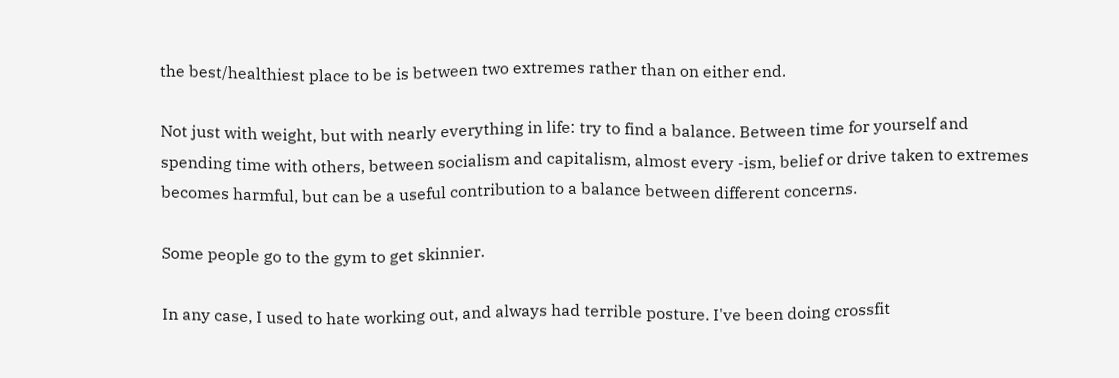the best/healthiest place to be is between two extremes rather than on either end.

Not just with weight, but with nearly everything in life: try to find a balance. Between time for yourself and spending time with others, between socialism and capitalism, almost every -ism, belief or drive taken to extremes becomes harmful, but can be a useful contribution to a balance between different concerns.

Some people go to the gym to get skinnier.

In any case, I used to hate working out, and always had terrible posture. I've been doing crossfit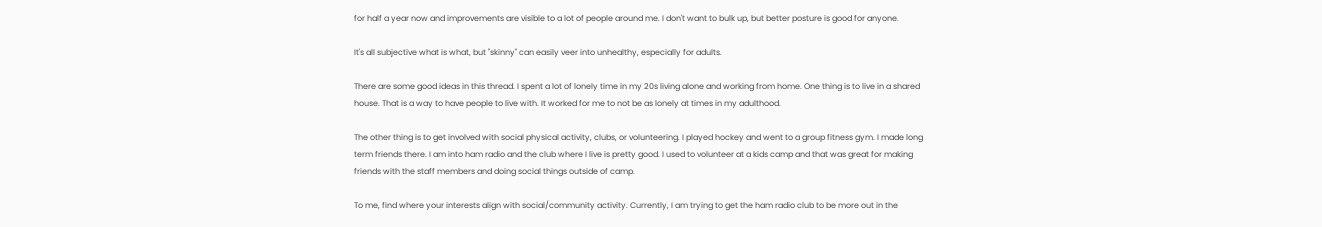for half a year now and improvements are visible to a lot of people around me. I don't want to bulk up, but better posture is good for anyone.

It's all subjective what is what, but "skinny" can easily veer into unhealthy, especially for adults.

There are some good ideas in this thread. I spent a lot of lonely time in my 20s living alone and working from home. One thing is to live in a shared house. That is a way to have people to live with. It worked for me to not be as lonely at times in my adulthood.

The other thing is to get involved with social physical activity, clubs, or volunteering. I played hockey and went to a group fitness gym. I made long term friends there. I am into ham radio and the club where I live is pretty good. I used to volunteer at a kids camp and that was great for making friends with the staff members and doing social things outside of camp.

To me, find where your interests align with social/community activity. Currently, I am trying to get the ham radio club to be more out in the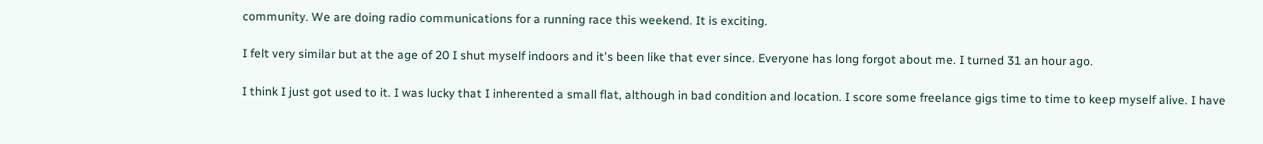community. We are doing radio communications for a running race this weekend. It is exciting.

I felt very similar but at the age of 20 I shut myself indoors and it's been like that ever since. Everyone has long forgot about me. I turned 31 an hour ago.

I think I just got used to it. I was lucky that I inherented a small flat, although in bad condition and location. I score some freelance gigs time to time to keep myself alive. I have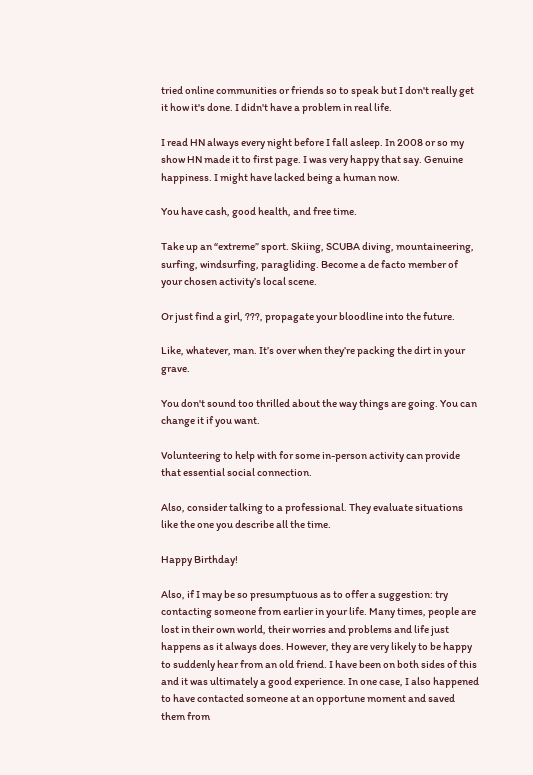tried online communities or friends so to speak but I don't really get it how it's done. I didn't have a problem in real life.

I read HN always every night before I fall asleep. In 2008 or so my show HN made it to first page. I was very happy that say. Genuine happiness. I might have lacked being a human now.

You have cash, good health, and free time.

Take up an “extreme” sport. Skiing, SCUBA diving, mountaineering, surfing, windsurfing, paragliding. Become a de facto member of your chosen activity’s local scene.

Or just find a girl, ???, propagate your bloodline into the future.

Like, whatever, man. It’s over when they’re packing the dirt in your grave.

You don't sound too thrilled about the way things are going. You can change it if you want.

Volunteering to help with for some in-person activity can provide that essential social connection.

Also, consider talking to a professional. They evaluate situations like the one you describe all the time.

Happy Birthday!

Also, if I may be so presumptuous as to offer a suggestion: try contacting someone from earlier in your life. Many times, people are lost in their own world, their worries and problems and life just happens as it always does. However, they are very likely to be happy to suddenly hear from an old friend. I have been on both sides of this and it was ultimately a good experience. In one case, I also happened to have contacted someone at an opportune moment and saved them from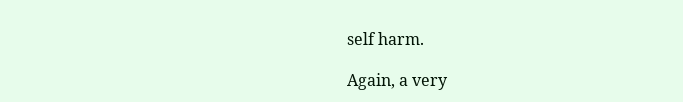self harm.

Again, a very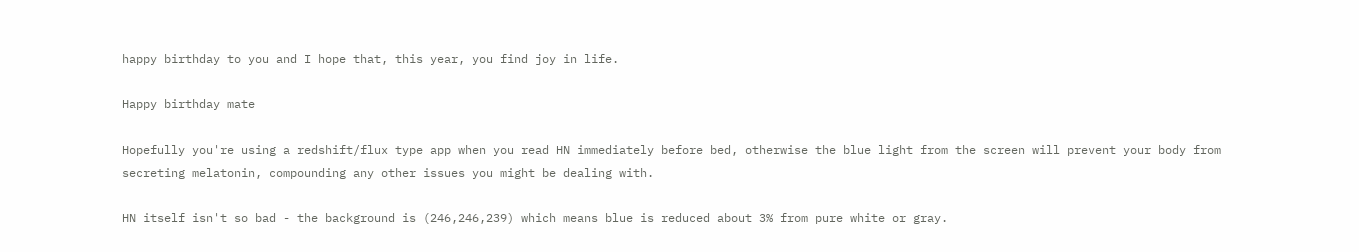happy birthday to you and I hope that, this year, you find joy in life.

Happy birthday mate

Hopefully you're using a redshift/flux type app when you read HN immediately before bed, otherwise the blue light from the screen will prevent your body from secreting melatonin, compounding any other issues you might be dealing with.

HN itself isn't so bad - the background is (246,246,239) which means blue is reduced about 3% from pure white or gray.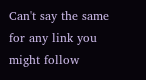Can't say the same for any link you might follow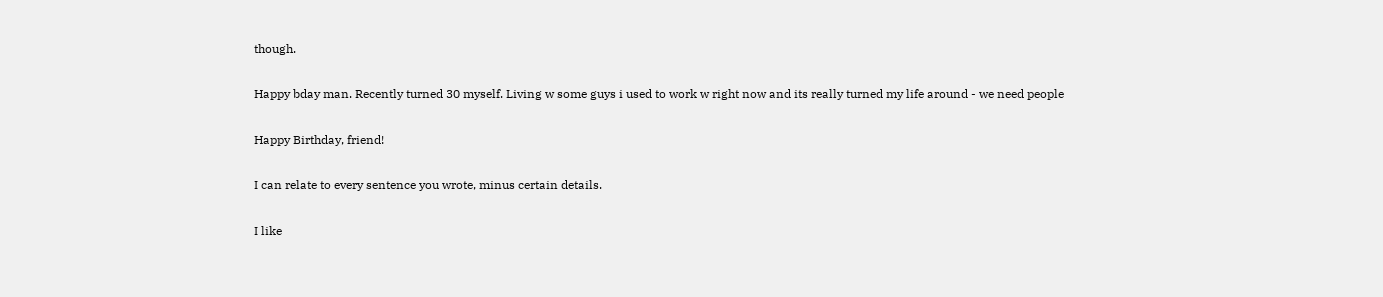though.

Happy bday man. Recently turned 30 myself. Living w some guys i used to work w right now and its really turned my life around - we need people

Happy Birthday, friend!

I can relate to every sentence you wrote, minus certain details.

I like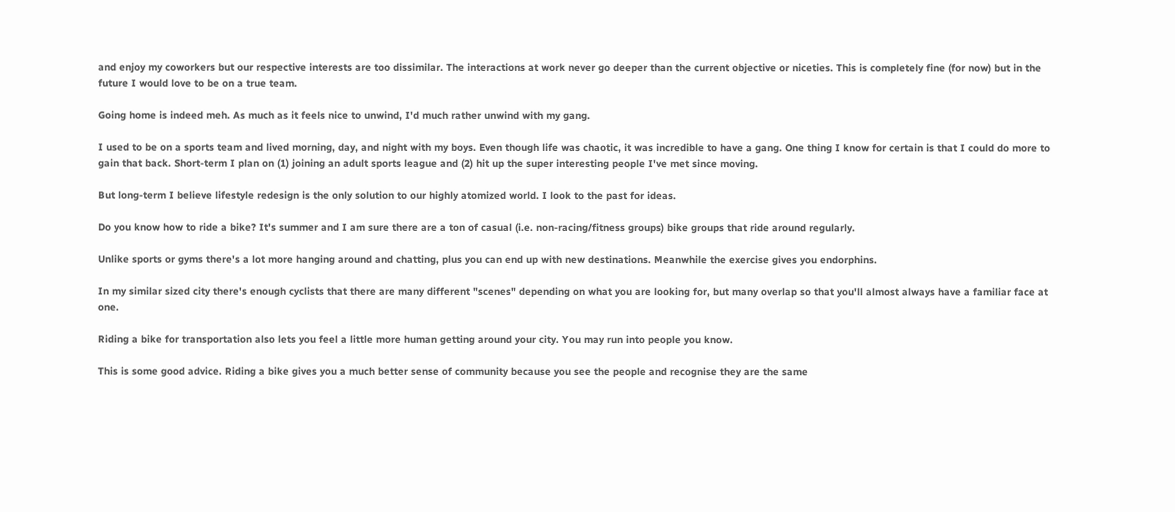and enjoy my coworkers but our respective interests are too dissimilar. The interactions at work never go deeper than the current objective or niceties. This is completely fine (for now) but in the future I would love to be on a true team.

Going home is indeed meh. As much as it feels nice to unwind, I'd much rather unwind with my gang.

I used to be on a sports team and lived morning, day, and night with my boys. Even though life was chaotic, it was incredible to have a gang. One thing I know for certain is that I could do more to gain that back. Short-term I plan on (1) joining an adult sports league and (2) hit up the super interesting people I've met since moving.

But long-term I believe lifestyle redesign is the only solution to our highly atomized world. I look to the past for ideas.

Do you know how to ride a bike? It's summer and I am sure there are a ton of casual (i.e. non-racing/fitness groups) bike groups that ride around regularly.

Unlike sports or gyms there's a lot more hanging around and chatting, plus you can end up with new destinations. Meanwhile the exercise gives you endorphins.

In my similar sized city there's enough cyclists that there are many different "scenes" depending on what you are looking for, but many overlap so that you'll almost always have a familiar face at one.

Riding a bike for transportation also lets you feel a little more human getting around your city. You may run into people you know.

This is some good advice. Riding a bike gives you a much better sense of community because you see the people and recognise they are the same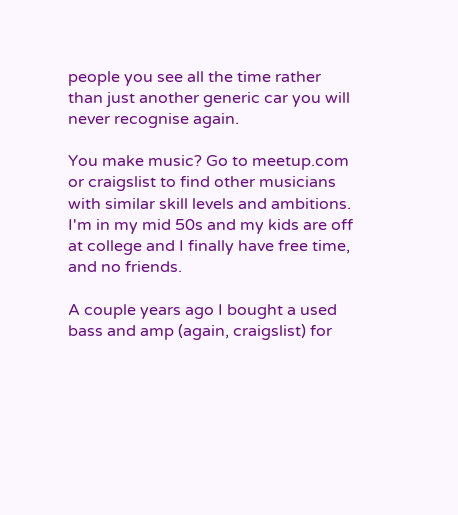people you see all the time rather than just another generic car you will never recognise again.

You make music? Go to meetup.com or craigslist to find other musicians with similar skill levels and ambitions. I'm in my mid 50s and my kids are off at college and I finally have free time, and no friends.

A couple years ago I bought a used bass and amp (again, craigslist) for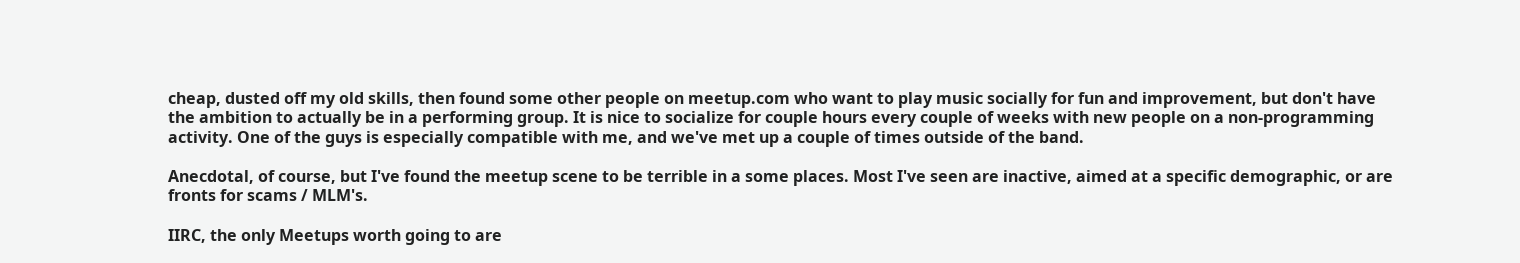cheap, dusted off my old skills, then found some other people on meetup.com who want to play music socially for fun and improvement, but don't have the ambition to actually be in a performing group. It is nice to socialize for couple hours every couple of weeks with new people on a non-programming activity. One of the guys is especially compatible with me, and we've met up a couple of times outside of the band.

Anecdotal, of course, but I've found the meetup scene to be terrible in a some places. Most I've seen are inactive, aimed at a specific demographic, or are fronts for scams / MLM's.

IIRC, the only Meetups worth going to are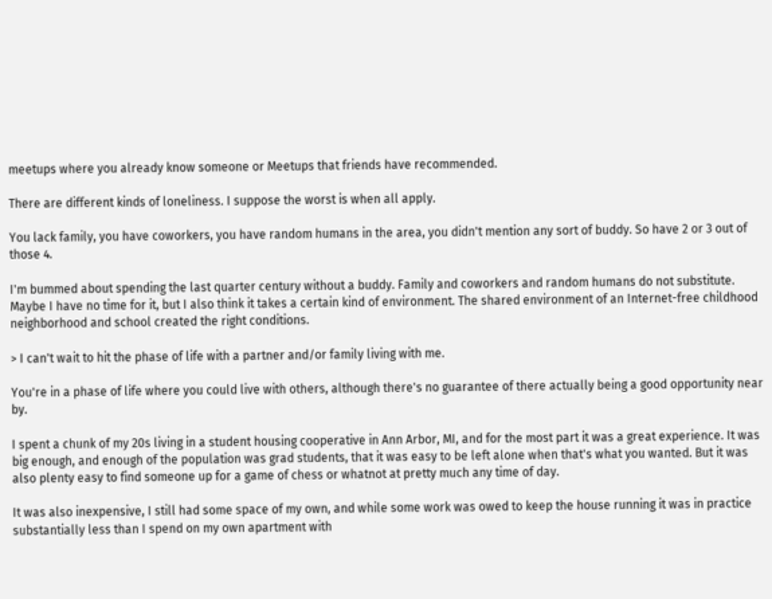meetups where you already know someone or Meetups that friends have recommended.

There are different kinds of loneliness. I suppose the worst is when all apply.

You lack family, you have coworkers, you have random humans in the area, you didn't mention any sort of buddy. So have 2 or 3 out of those 4.

I'm bummed about spending the last quarter century without a buddy. Family and coworkers and random humans do not substitute. Maybe I have no time for it, but I also think it takes a certain kind of environment. The shared environment of an Internet-free childhood neighborhood and school created the right conditions.

> I can't wait to hit the phase of life with a partner and/or family living with me.

You're in a phase of life where you could live with others, although there's no guarantee of there actually being a good opportunity near by.

I spent a chunk of my 20s living in a student housing cooperative in Ann Arbor, MI, and for the most part it was a great experience. It was big enough, and enough of the population was grad students, that it was easy to be left alone when that's what you wanted. But it was also plenty easy to find someone up for a game of chess or whatnot at pretty much any time of day.

It was also inexpensive, I still had some space of my own, and while some work was owed to keep the house running it was in practice substantially less than I spend on my own apartment with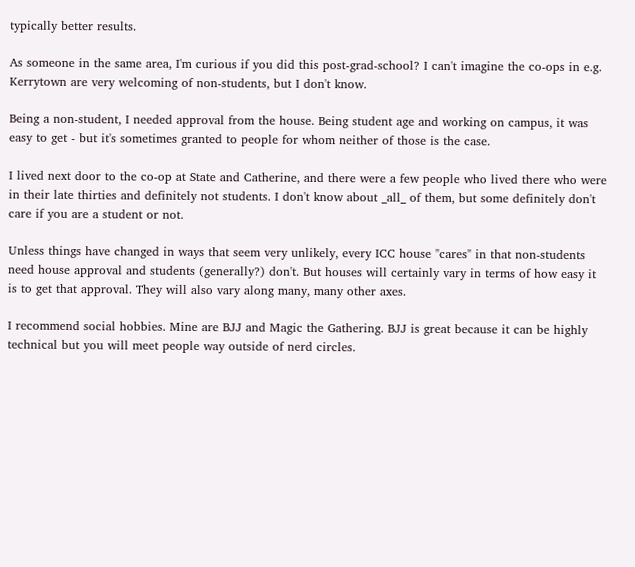typically better results.

As someone in the same area, I'm curious if you did this post-grad-school? I can't imagine the co-ops in e.g. Kerrytown are very welcoming of non-students, but I don't know.

Being a non-student, I needed approval from the house. Being student age and working on campus, it was easy to get - but it's sometimes granted to people for whom neither of those is the case.

I lived next door to the co-op at State and Catherine, and there were a few people who lived there who were in their late thirties and definitely not students. I don't know about _all_ of them, but some definitely don't care if you are a student or not.

Unless things have changed in ways that seem very unlikely, every ICC house "cares" in that non-students need house approval and students (generally?) don't. But houses will certainly vary in terms of how easy it is to get that approval. They will also vary along many, many other axes.

I recommend social hobbies. Mine are BJJ and Magic the Gathering. BJJ is great because it can be highly technical but you will meet people way outside of nerd circles.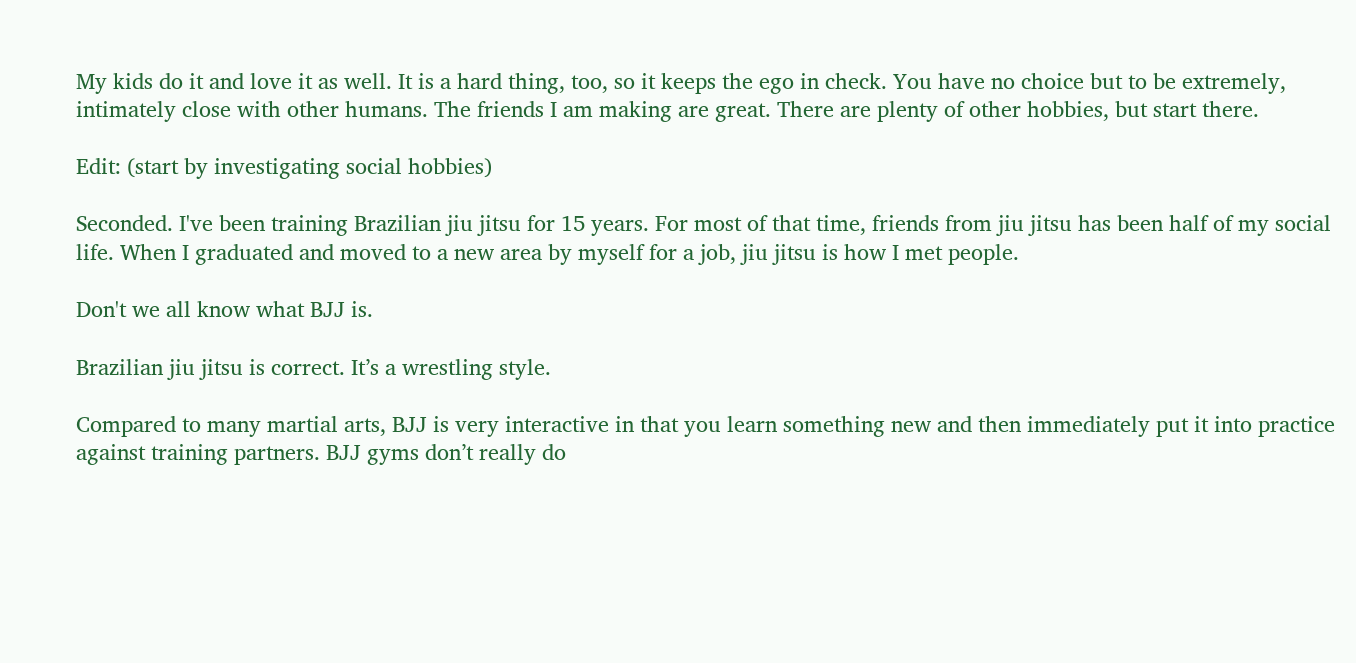My kids do it and love it as well. It is a hard thing, too, so it keeps the ego in check. You have no choice but to be extremely, intimately close with other humans. The friends I am making are great. There are plenty of other hobbies, but start there.

Edit: (start by investigating social hobbies)

Seconded. I've been training Brazilian jiu jitsu for 15 years. For most of that time, friends from jiu jitsu has been half of my social life. When I graduated and moved to a new area by myself for a job, jiu jitsu is how I met people.

Don't we all know what BJJ is.

Brazilian jiu jitsu is correct. It’s a wrestling style.

Compared to many martial arts, BJJ is very interactive in that you learn something new and then immediately put it into practice against training partners. BJJ gyms don’t really do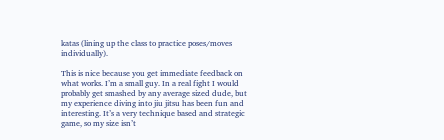katas (lining up the class to practice poses/moves individually).

This is nice because you get immediate feedback on what works. I’m a small guy. In a real fight I would probably get smashed by any average sized dude, but my experience diving into jiu jitsu has been fun and interesting. It’s a very technique based and strategic game, so my size isn’t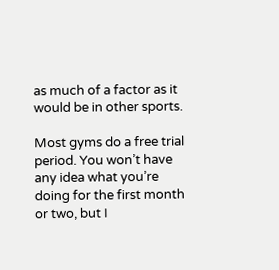as much of a factor as it would be in other sports.

Most gyms do a free trial period. You won’t have any idea what you’re doing for the first month or two, but I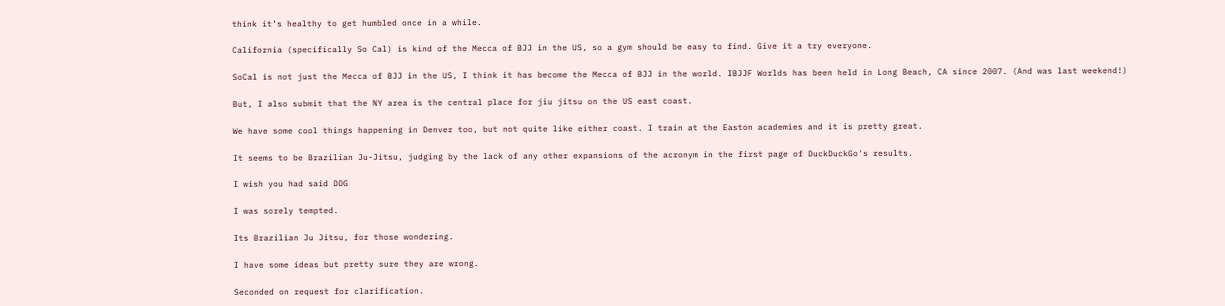think it’s healthy to get humbled once in a while.

California (specifically So Cal) is kind of the Mecca of BJJ in the US, so a gym should be easy to find. Give it a try everyone.

SoCal is not just the Mecca of BJJ in the US, I think it has become the Mecca of BJJ in the world. IBJJF Worlds has been held in Long Beach, CA since 2007. (And was last weekend!)

But, I also submit that the NY area is the central place for jiu jitsu on the US east coast.

We have some cool things happening in Denver too, but not quite like either coast. I train at the Easton academies and it is pretty great.

It seems to be Brazilian Ju-Jitsu, judging by the lack of any other expansions of the acronym in the first page of DuckDuckGo's results.

I wish you had said DDG

I was sorely tempted.

Its Brazilian Ju Jitsu, for those wondering.

I have some ideas but pretty sure they are wrong.

Seconded on request for clarification.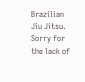Brazilian Jiu Jitsu. Sorry for the lack of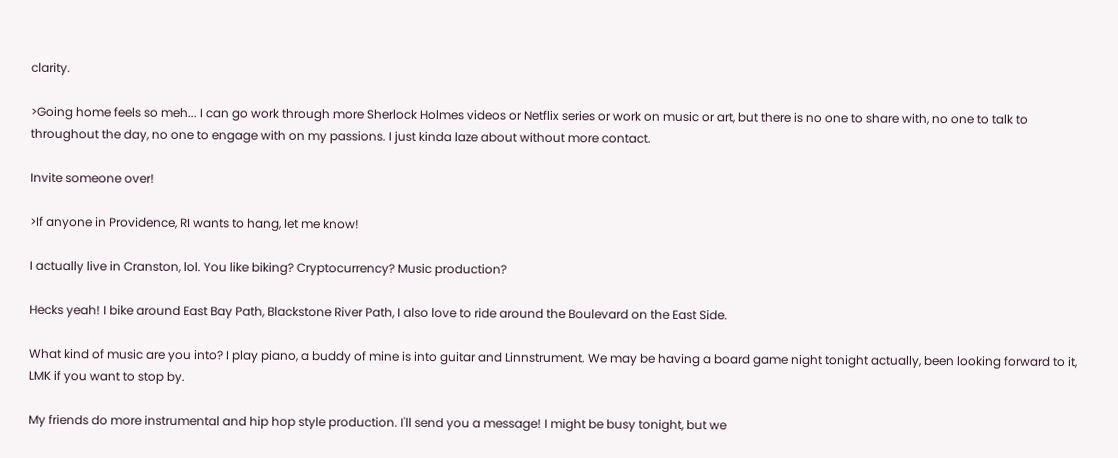clarity.

>Going home feels so meh... I can go work through more Sherlock Holmes videos or Netflix series or work on music or art, but there is no one to share with, no one to talk to throughout the day, no one to engage with on my passions. I just kinda laze about without more contact.

Invite someone over!

>If anyone in Providence, RI wants to hang, let me know!

I actually live in Cranston, lol. You like biking? Cryptocurrency? Music production?

Hecks yeah! I bike around East Bay Path, Blackstone River Path, I also love to ride around the Boulevard on the East Side.

What kind of music are you into? I play piano, a buddy of mine is into guitar and Linnstrument. We may be having a board game night tonight actually, been looking forward to it, LMK if you want to stop by.

My friends do more instrumental and hip hop style production. I'll send you a message! I might be busy tonight, but we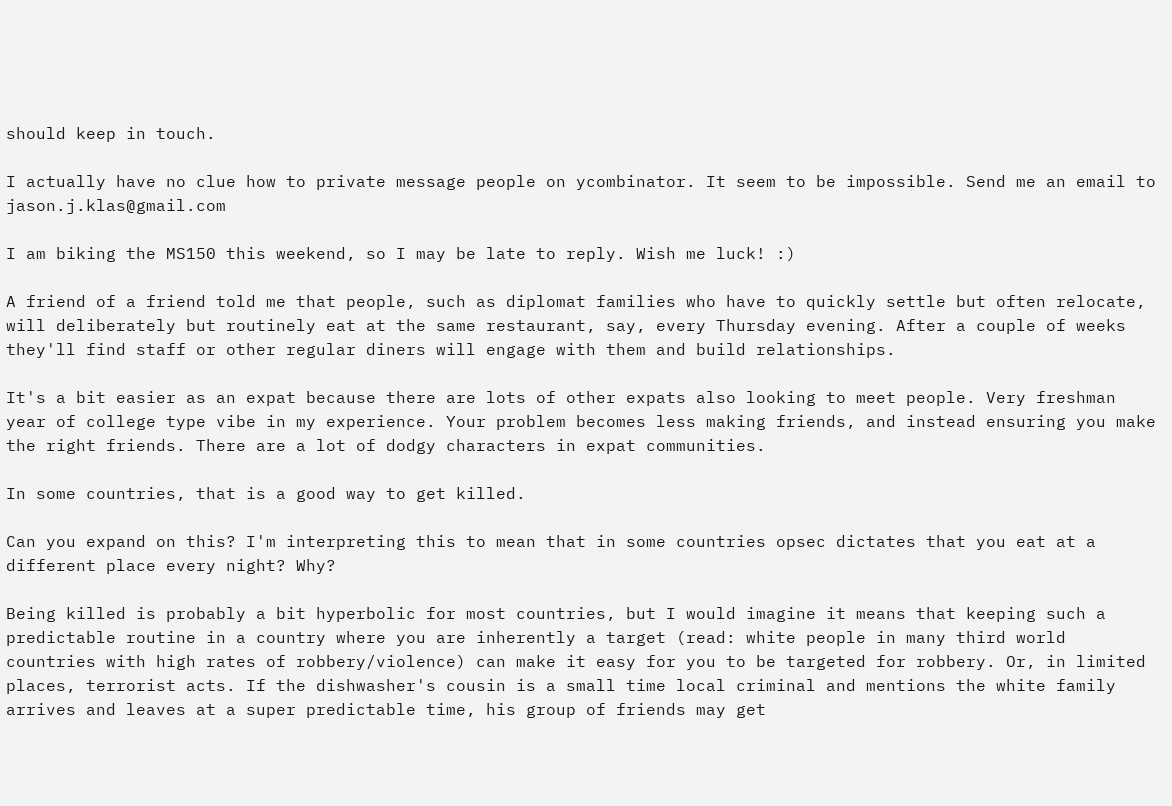should keep in touch.

I actually have no clue how to private message people on ycombinator. It seem to be impossible. Send me an email to jason.j.klas@gmail.com

I am biking the MS150 this weekend, so I may be late to reply. Wish me luck! :)

A friend of a friend told me that people, such as diplomat families who have to quickly settle but often relocate, will deliberately but routinely eat at the same restaurant, say, every Thursday evening. After a couple of weeks they'll find staff or other regular diners will engage with them and build relationships.

It's a bit easier as an expat because there are lots of other expats also looking to meet people. Very freshman year of college type vibe in my experience. Your problem becomes less making friends, and instead ensuring you make the right friends. There are a lot of dodgy characters in expat communities.

In some countries, that is a good way to get killed.

Can you expand on this? I'm interpreting this to mean that in some countries opsec dictates that you eat at a different place every night? Why?

Being killed is probably a bit hyperbolic for most countries, but I would imagine it means that keeping such a predictable routine in a country where you are inherently a target (read: white people in many third world countries with high rates of robbery/violence) can make it easy for you to be targeted for robbery. Or, in limited places, terrorist acts. If the dishwasher's cousin is a small time local criminal and mentions the white family arrives and leaves at a super predictable time, his group of friends may get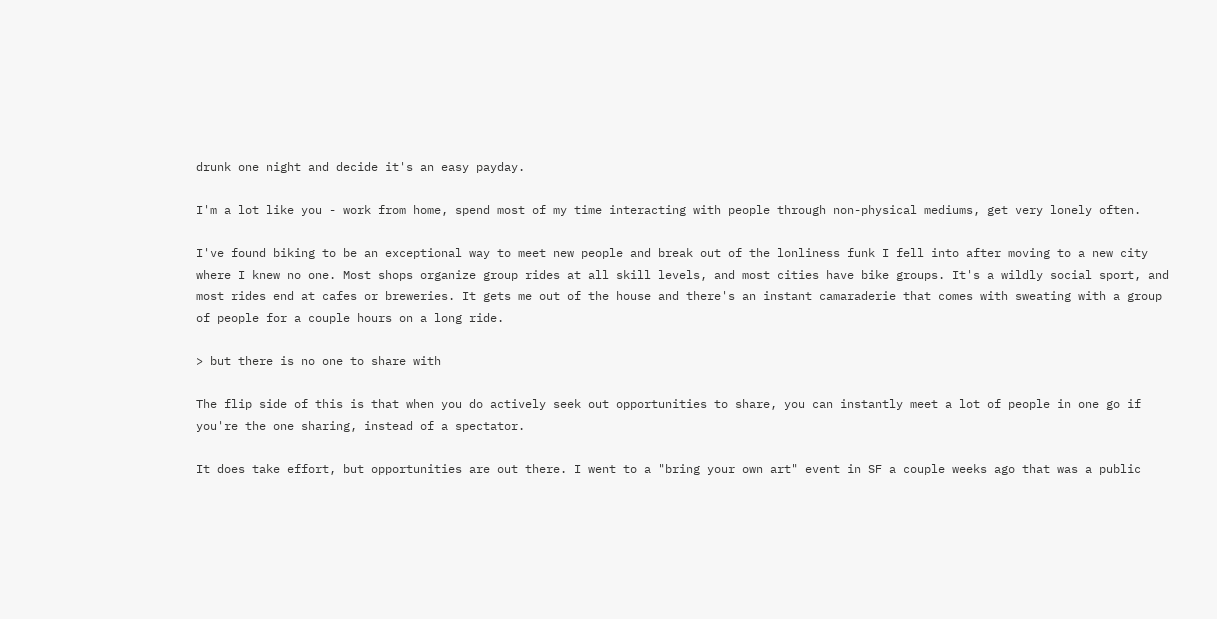drunk one night and decide it's an easy payday.

I'm a lot like you - work from home, spend most of my time interacting with people through non-physical mediums, get very lonely often.

I've found biking to be an exceptional way to meet new people and break out of the lonliness funk I fell into after moving to a new city where I knew no one. Most shops organize group rides at all skill levels, and most cities have bike groups. It's a wildly social sport, and most rides end at cafes or breweries. It gets me out of the house and there's an instant camaraderie that comes with sweating with a group of people for a couple hours on a long ride.

> but there is no one to share with

The flip side of this is that when you do actively seek out opportunities to share, you can instantly meet a lot of people in one go if you're the one sharing, instead of a spectator.

It does take effort, but opportunities are out there. I went to a "bring your own art" event in SF a couple weeks ago that was a public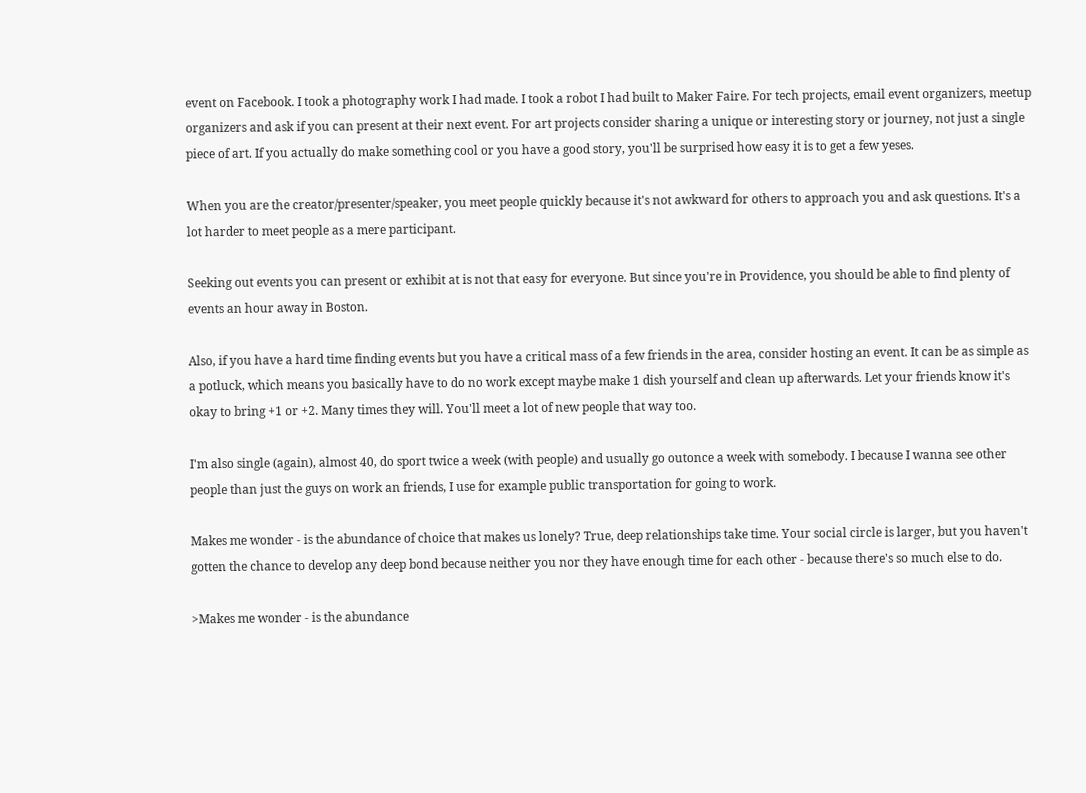event on Facebook. I took a photography work I had made. I took a robot I had built to Maker Faire. For tech projects, email event organizers, meetup organizers and ask if you can present at their next event. For art projects consider sharing a unique or interesting story or journey, not just a single piece of art. If you actually do make something cool or you have a good story, you'll be surprised how easy it is to get a few yeses.

When you are the creator/presenter/speaker, you meet people quickly because it's not awkward for others to approach you and ask questions. It's a lot harder to meet people as a mere participant.

Seeking out events you can present or exhibit at is not that easy for everyone. But since you're in Providence, you should be able to find plenty of events an hour away in Boston.

Also, if you have a hard time finding events but you have a critical mass of a few friends in the area, consider hosting an event. It can be as simple as a potluck, which means you basically have to do no work except maybe make 1 dish yourself and clean up afterwards. Let your friends know it's okay to bring +1 or +2. Many times they will. You'll meet a lot of new people that way too.

I'm also single (again), almost 40, do sport twice a week (with people) and usually go outonce a week with somebody. I because I wanna see other people than just the guys on work an friends, I use for example public transportation for going to work.

Makes me wonder - is the abundance of choice that makes us lonely? True, deep relationships take time. Your social circle is larger, but you haven't gotten the chance to develop any deep bond because neither you nor they have enough time for each other - because there's so much else to do.

>Makes me wonder - is the abundance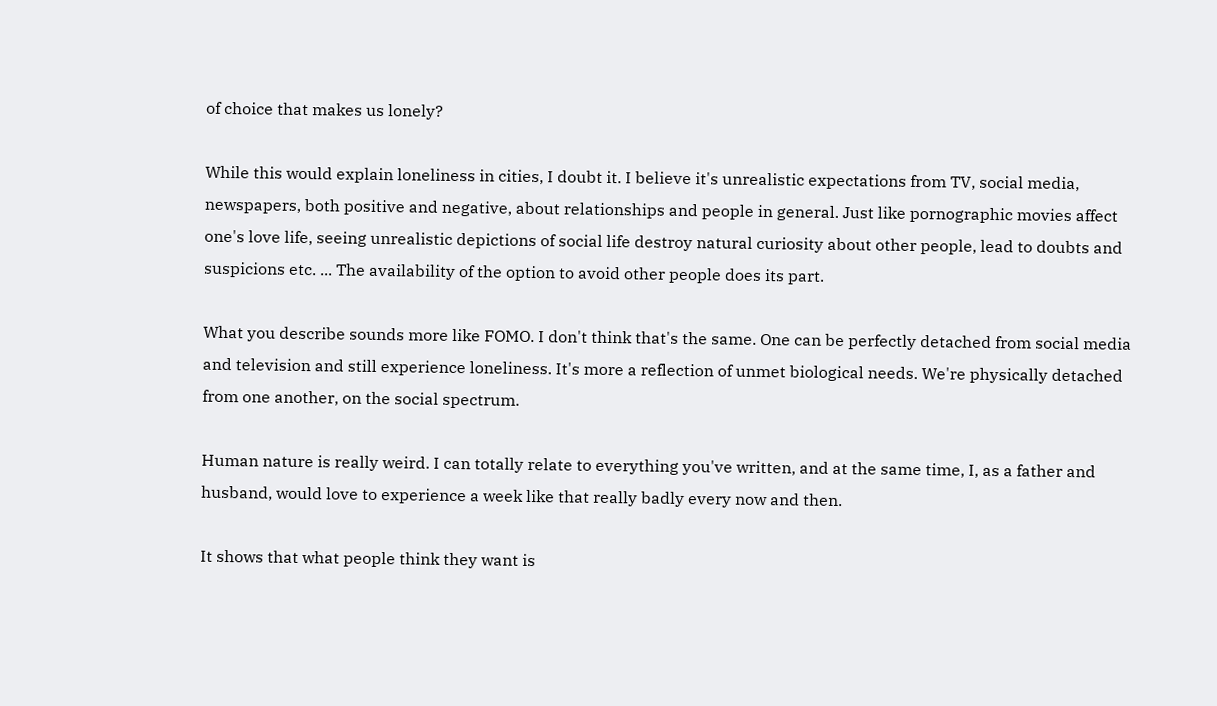of choice that makes us lonely?

While this would explain loneliness in cities, I doubt it. I believe it's unrealistic expectations from TV, social media, newspapers, both positive and negative, about relationships and people in general. Just like pornographic movies affect one's love life, seeing unrealistic depictions of social life destroy natural curiosity about other people, lead to doubts and suspicions etc. ... The availability of the option to avoid other people does its part.

What you describe sounds more like FOMO. I don't think that's the same. One can be perfectly detached from social media and television and still experience loneliness. It's more a reflection of unmet biological needs. We're physically detached from one another, on the social spectrum.

Human nature is really weird. I can totally relate to everything you've written, and at the same time, I, as a father and husband, would love to experience a week like that really badly every now and then.

It shows that what people think they want is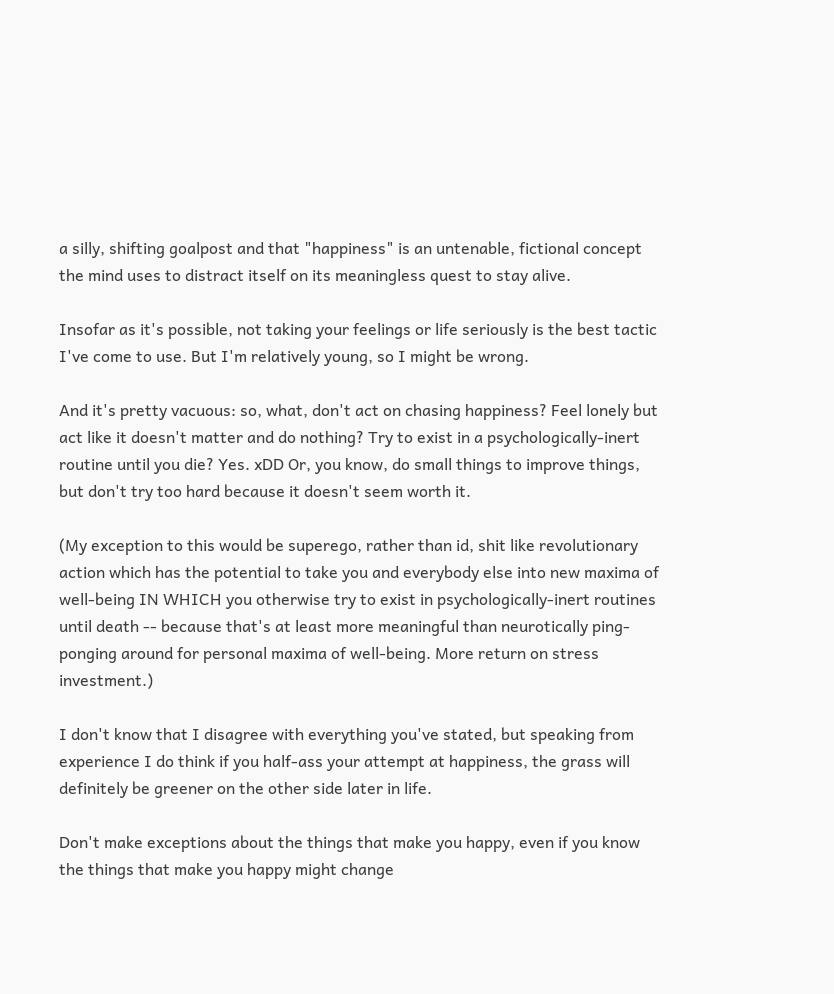a silly, shifting goalpost and that "happiness" is an untenable, fictional concept the mind uses to distract itself on its meaningless quest to stay alive.

Insofar as it's possible, not taking your feelings or life seriously is the best tactic I've come to use. But I'm relatively young, so I might be wrong.

And it's pretty vacuous: so, what, don't act on chasing happiness? Feel lonely but act like it doesn't matter and do nothing? Try to exist in a psychologically-inert routine until you die? Yes. xDD Or, you know, do small things to improve things, but don't try too hard because it doesn't seem worth it.

(My exception to this would be superego, rather than id, shit like revolutionary action which has the potential to take you and everybody else into new maxima of well-being IN WHICH you otherwise try to exist in psychologically-inert routines until death -- because that's at least more meaningful than neurotically ping-ponging around for personal maxima of well-being. More return on stress investment.)

I don't know that I disagree with everything you've stated, but speaking from experience I do think if you half-ass your attempt at happiness, the grass will definitely be greener on the other side later in life.

Don't make exceptions about the things that make you happy, even if you know the things that make you happy might change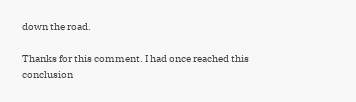down the road.

Thanks for this comment. I had once reached this conclusion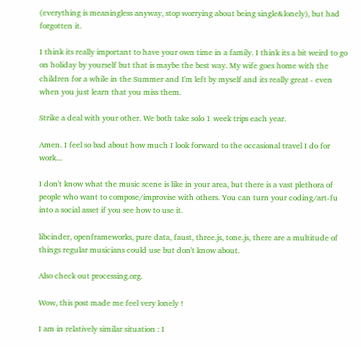(everything is meaningless anyway, stop worrying about being single&lonely), but had forgotten it.

I think its really important to have your own time in a family. I think its a bit weird to go on holiday by yourself but that is maybe the best way. My wife goes home with the children for a while in the Summer and I'm left by myself and its really great - even when you just learn that you miss them.

Strike a deal with your other. We both take solo 1 week trips each year.

Amen. I feel so bad about how much I look forward to the occasional travel I do for work...

I don't know what the music scene is like in your area, but there is a vast plethora of people who want to compose/improvise with others. You can turn your coding/art-fu into a social asset if you see how to use it.

libcinder, openframeworks, pure data, faust, three.js, tone.js, there are a multitude of things regular musicians could use but don't know about.

Also check out processing.org.

Wow, this post made me feel very lonely !

I am in relatively similar situation : I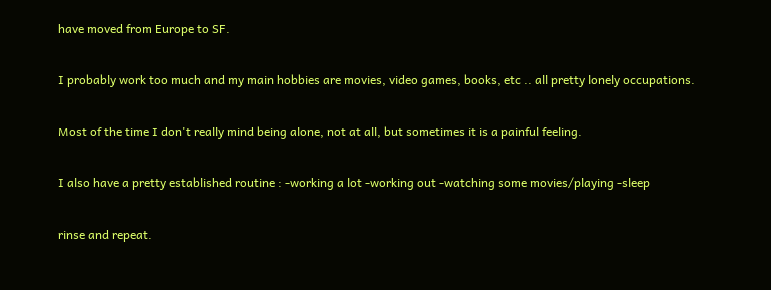have moved from Europe to SF.

I probably work too much and my main hobbies are movies, video games, books, etc .. all pretty lonely occupations.

Most of the time I don't really mind being alone, not at all, but sometimes it is a painful feeling.

I also have a pretty established routine : -working a lot -working out -watching some movies/playing -sleep

rinse and repeat.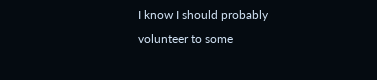I know I should probably volunteer to some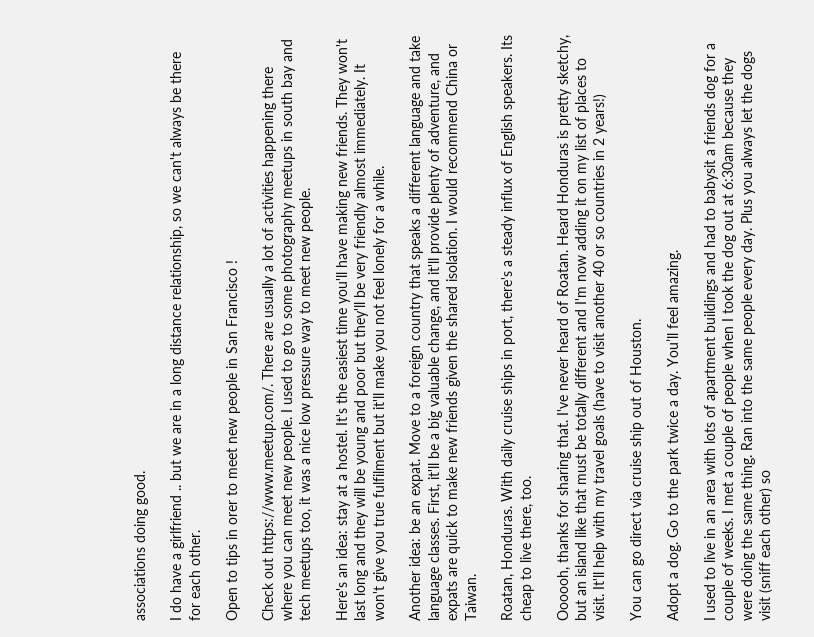associations doing good.

I do have a girlfriend .. but we are in a long distance relationship, so we can't always be there for each other.

Open to tips in orer to meet new people in San Francisco !

Check out https://www.meetup.com/. There are usually a lot of activities happening there where you can meet new people. I used to go to some photography meetups in south bay and tech meetups too, it was a nice low pressure way to meet new people.

Here's an idea: stay at a hostel. It's the easiest time you'll have making new friends. They won't last long and they will be young and poor but they'll be very friendly almost immediately. It won't give you true fulfilment but it'll make you not feel lonely for a while.

Another idea: be an expat. Move to a foreign country that speaks a different language and take language classes. First, it'll be a big valuable change, and it'll provide plenty of adventure, and expats are quick to make new friends given the shared isolation. I would recommend China or Taiwan.

Roatan, Honduras. With daily cruise ships in port, there's a steady influx of English speakers. Its cheap to live there, too.

Oooooh, thanks for sharing that. I've never heard of Roatan. Heard Honduras is pretty sketchy, but an island like that must be totally different and I'm now adding it on my list of places to visit. It'll help with my travel goals (have to visit another 40 or so countries in 2 years!)

You can go direct via cruise ship out of Houston.

Adopt a dog. Go to the park twice a day. You’ll feel amazing.

I used to live in an area with lots of apartment buildings and had to babysit a friends dog for a couple of weeks. I met a couple of people when I took the dog out at 6:30am because they were doing the same thing. Ran into the same people every day. Plus you always let the dogs visit (sniff each other) so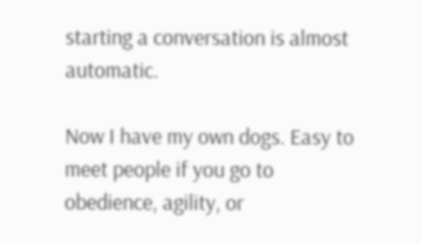starting a conversation is almost automatic.

Now I have my own dogs. Easy to meet people if you go to obedience, agility, or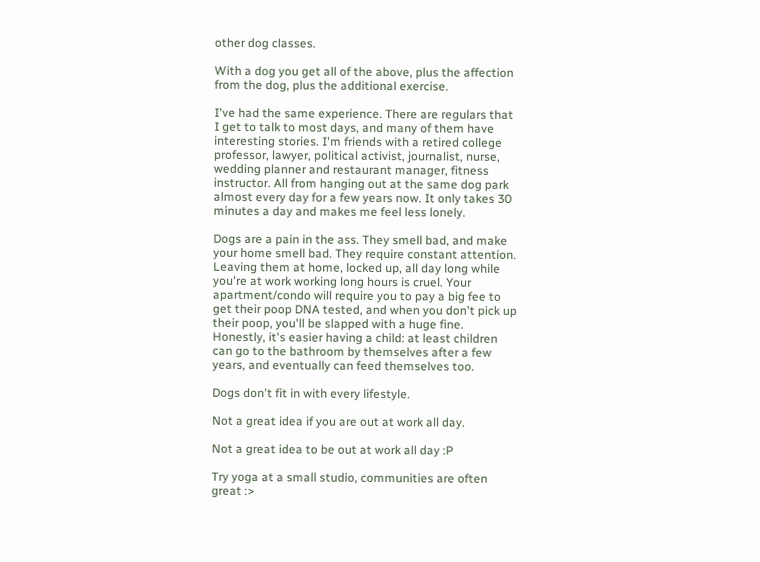other dog classes.

With a dog you get all of the above, plus the affection from the dog, plus the additional exercise.

I've had the same experience. There are regulars that I get to talk to most days, and many of them have interesting stories. I'm friends with a retired college professor, lawyer, political activist, journalist, nurse, wedding planner and restaurant manager, fitness instructor. All from hanging out at the same dog park almost every day for a few years now. It only takes 30 minutes a day and makes me feel less lonely.

Dogs are a pain in the ass. They smell bad, and make your home smell bad. They require constant attention. Leaving them at home, locked up, all day long while you're at work working long hours is cruel. Your apartment/condo will require you to pay a big fee to get their poop DNA tested, and when you don't pick up their poop, you'll be slapped with a huge fine. Honestly, it's easier having a child: at least children can go to the bathroom by themselves after a few years, and eventually can feed themselves too.

Dogs don't fit in with every lifestyle.

Not a great idea if you are out at work all day.

Not a great idea to be out at work all day :P

Try yoga at a small studio, communities are often great :>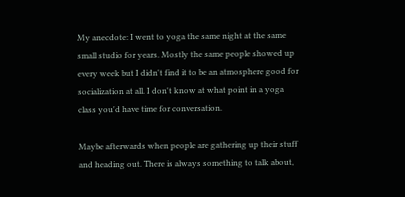My anecdote: I went to yoga the same night at the same small studio for years. Mostly the same people showed up every week but I didn't find it to be an atmosphere good for socialization at all. I don't know at what point in a yoga class you'd have time for conversation.

Maybe afterwards when people are gathering up their stuff and heading out. There is always something to talk about,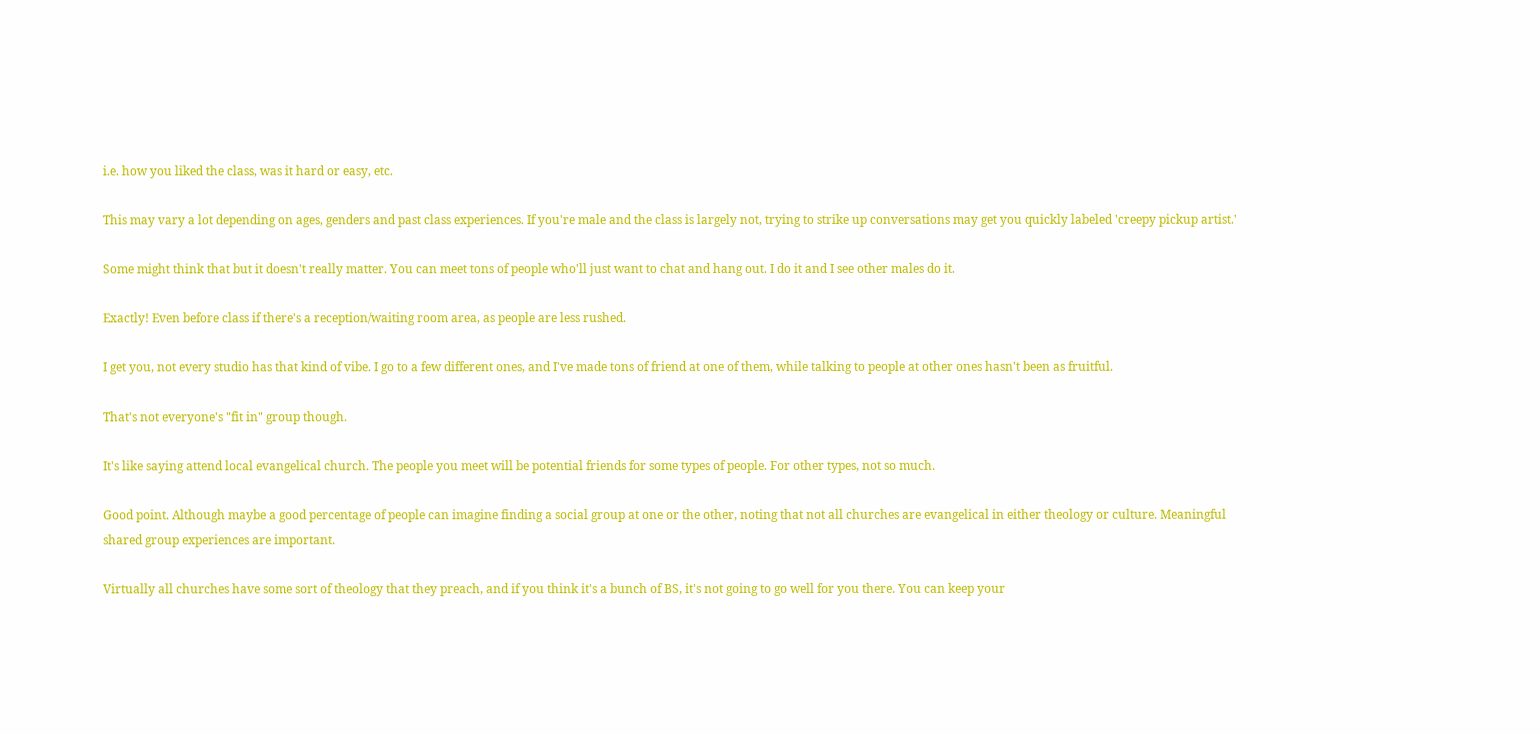i.e. how you liked the class, was it hard or easy, etc.

This may vary a lot depending on ages, genders and past class experiences. If you're male and the class is largely not, trying to strike up conversations may get you quickly labeled 'creepy pickup artist.'

Some might think that but it doesn't really matter. You can meet tons of people who'll just want to chat and hang out. I do it and I see other males do it.

Exactly! Even before class if there's a reception/waiting room area, as people are less rushed.

I get you, not every studio has that kind of vibe. I go to a few different ones, and I've made tons of friend at one of them, while talking to people at other ones hasn't been as fruitful.

That's not everyone's "fit in" group though.

It's like saying attend local evangelical church. The people you meet will be potential friends for some types of people. For other types, not so much.

Good point. Although maybe a good percentage of people can imagine finding a social group at one or the other, noting that not all churches are evangelical in either theology or culture. Meaningful shared group experiences are important.

Virtually all churches have some sort of theology that they preach, and if you think it's a bunch of BS, it's not going to go well for you there. You can keep your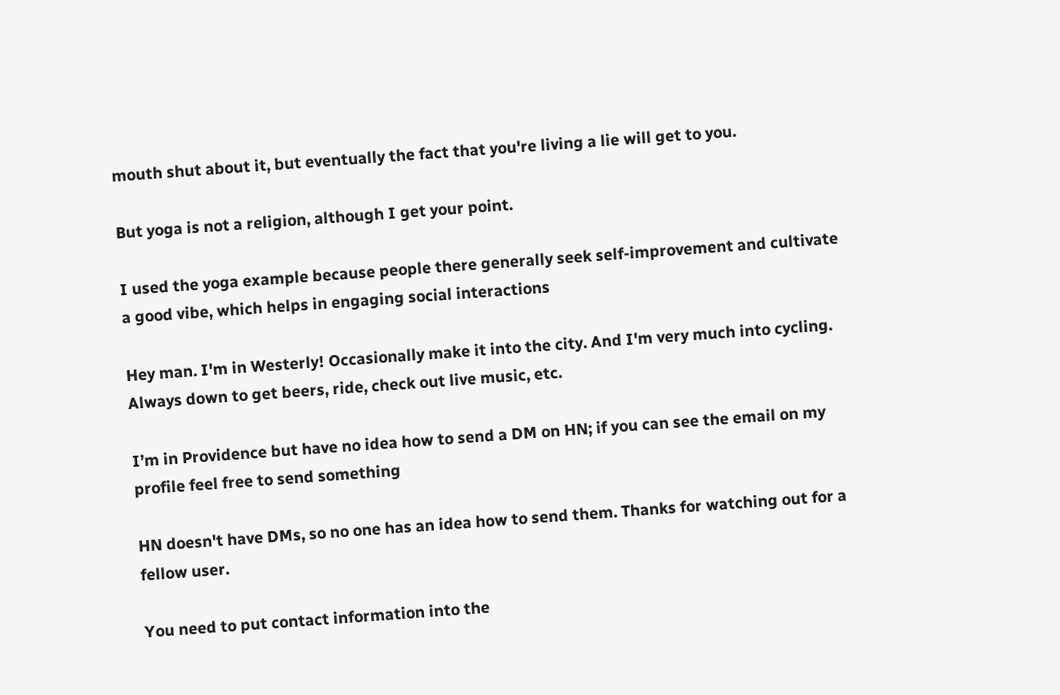mouth shut about it, but eventually the fact that you're living a lie will get to you.

But yoga is not a religion, although I get your point.

I used the yoga example because people there generally seek self-improvement and cultivate a good vibe, which helps in engaging social interactions

Hey man. I'm in Westerly! Occasionally make it into the city. And I'm very much into cycling. Always down to get beers, ride, check out live music, etc.

I’m in Providence but have no idea how to send a DM on HN; if you can see the email on my profile feel free to send something

HN doesn't have DMs, so no one has an idea how to send them. Thanks for watching out for a fellow user.

You need to put contact information into the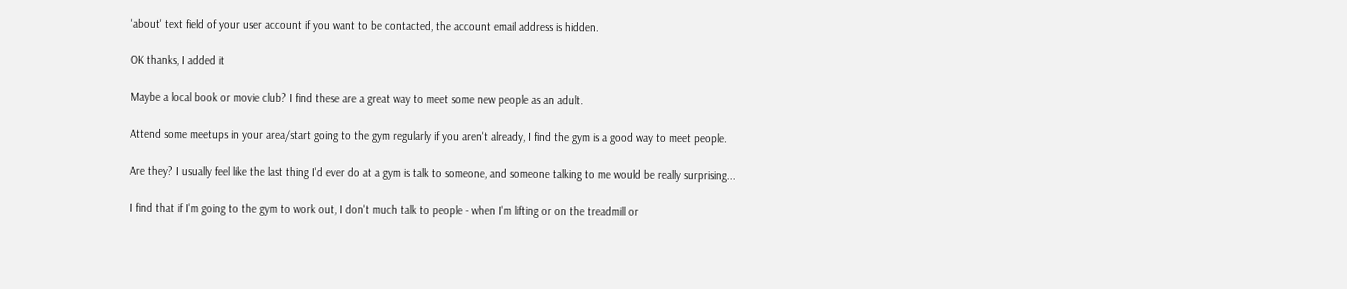'about' text field of your user account if you want to be contacted, the account email address is hidden.

OK thanks, I added it

Maybe a local book or movie club? I find these are a great way to meet some new people as an adult.

Attend some meetups in your area/start going to the gym regularly if you aren't already, I find the gym is a good way to meet people.

Are they? I usually feel like the last thing I'd ever do at a gym is talk to someone, and someone talking to me would be really surprising...

I find that if I'm going to the gym to work out, I don't much talk to people - when I'm lifting or on the treadmill or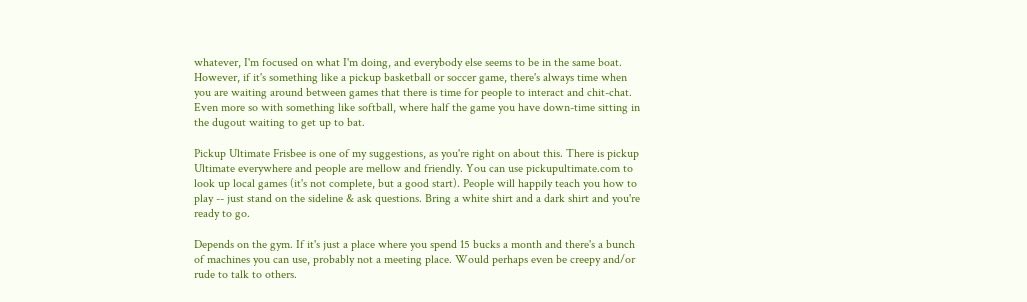whatever, I'm focused on what I'm doing, and everybody else seems to be in the same boat. However, if it's something like a pickup basketball or soccer game, there's always time when you are waiting around between games that there is time for people to interact and chit-chat. Even more so with something like softball, where half the game you have down-time sitting in the dugout waiting to get up to bat.

Pickup Ultimate Frisbee is one of my suggestions, as you're right on about this. There is pickup Ultimate everywhere and people are mellow and friendly. You can use pickupultimate.com to look up local games (it's not complete, but a good start). People will happily teach you how to play -- just stand on the sideline & ask questions. Bring a white shirt and a dark shirt and you're ready to go.

Depends on the gym. If it's just a place where you spend 15 bucks a month and there's a bunch of machines you can use, probably not a meeting place. Would perhaps even be creepy and/or rude to talk to others.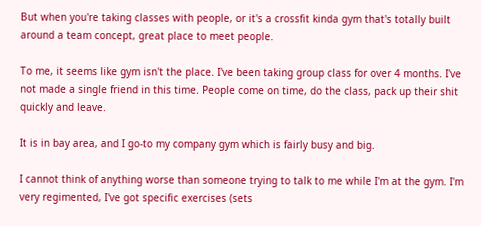But when you're taking classes with people, or it's a crossfit kinda gym that's totally built around a team concept, great place to meet people.

To me, it seems like gym isn't the place. I've been taking group class for over 4 months. I've not made a single friend in this time. People come on time, do the class, pack up their shit quickly and leave.

It is in bay area, and I go-to my company gym which is fairly busy and big.

I cannot think of anything worse than someone trying to talk to me while I'm at the gym. I'm very regimented, I've got specific exercises (sets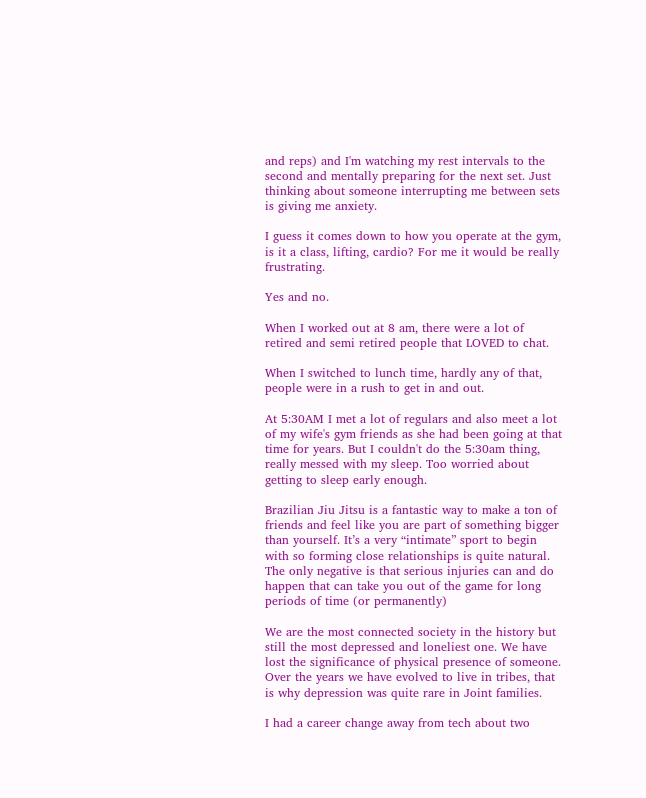and reps) and I'm watching my rest intervals to the second and mentally preparing for the next set. Just thinking about someone interrupting me between sets is giving me anxiety.

I guess it comes down to how you operate at the gym, is it a class, lifting, cardio? For me it would be really frustrating.

Yes and no.

When I worked out at 8 am, there were a lot of retired and semi retired people that LOVED to chat.

When I switched to lunch time, hardly any of that, people were in a rush to get in and out.

At 5:30AM I met a lot of regulars and also meet a lot of my wife's gym friends as she had been going at that time for years. But I couldn't do the 5:30am thing, really messed with my sleep. Too worried about getting to sleep early enough.

Brazilian Jiu Jitsu is a fantastic way to make a ton of friends and feel like you are part of something bigger than yourself. It’s a very “intimate” sport to begin with so forming close relationships is quite natural. The only negative is that serious injuries can and do happen that can take you out of the game for long periods of time (or permanently)

We are the most connected society in the history but still the most depressed and loneliest one. We have lost the significance of physical presence of someone. Over the years we have evolved to live in tribes, that is why depression was quite rare in Joint families.

I had a career change away from tech about two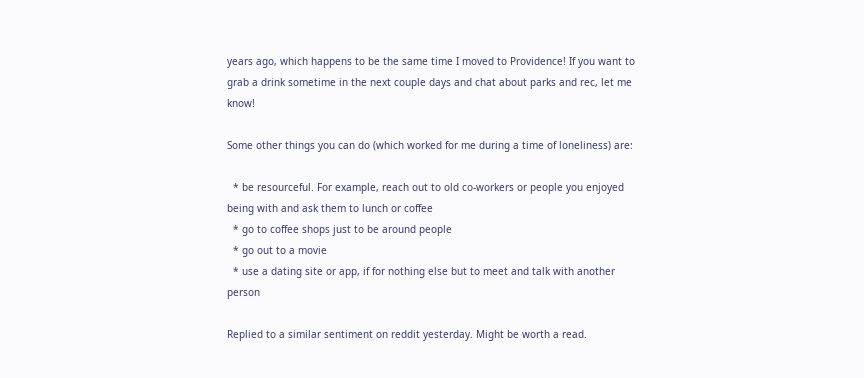years ago, which happens to be the same time I moved to Providence! If you want to grab a drink sometime in the next couple days and chat about parks and rec, let me know!

Some other things you can do (which worked for me during a time of loneliness) are:

  * be resourceful. For example, reach out to old co-workers or people you enjoyed being with and ask them to lunch or coffee
  * go to coffee shops just to be around people
  * go out to a movie
  * use a dating site or app, if for nothing else but to meet and talk with another person

Replied to a similar sentiment on reddit yesterday. Might be worth a read.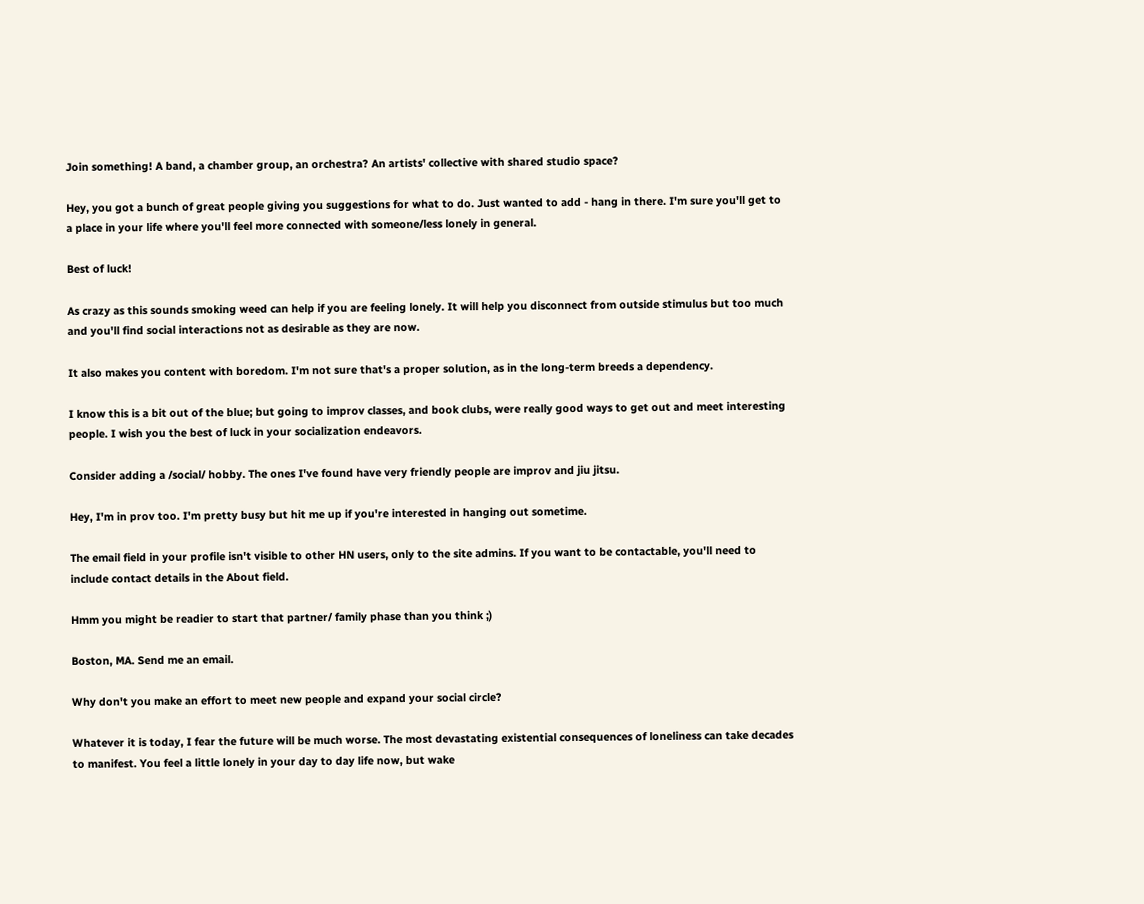Join something! A band, a chamber group, an orchestra? An artists' collective with shared studio space?

Hey, you got a bunch of great people giving you suggestions for what to do. Just wanted to add - hang in there. I'm sure you'll get to a place in your life where you'll feel more connected with someone/less lonely in general.

Best of luck!

As crazy as this sounds smoking weed can help if you are feeling lonely. It will help you disconnect from outside stimulus but too much and you'll find social interactions not as desirable as they are now.

It also makes you content with boredom. I'm not sure that's a proper solution, as in the long-term breeds a dependency.

I know this is a bit out of the blue; but going to improv classes, and book clubs, were really good ways to get out and meet interesting people. I wish you the best of luck in your socialization endeavors.

Consider adding a /social/ hobby. The ones I've found have very friendly people are improv and jiu jitsu.

Hey, I'm in prov too. I'm pretty busy but hit me up if you're interested in hanging out sometime.

The email field in your profile isn't visible to other HN users, only to the site admins. If you want to be contactable, you'll need to include contact details in the About field.

Hmm you might be readier to start that partner/ family phase than you think ;)

Boston, MA. Send me an email.

Why don't you make an effort to meet new people and expand your social circle?

Whatever it is today, I fear the future will be much worse. The most devastating existential consequences of loneliness can take decades to manifest. You feel a little lonely in your day to day life now, but wake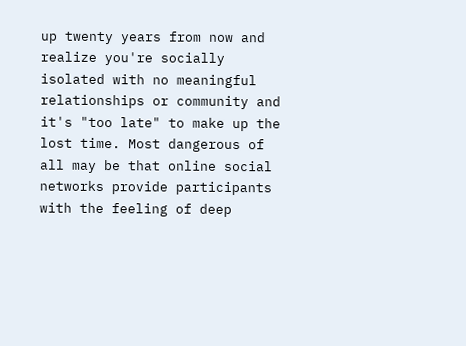up twenty years from now and realize you're socially isolated with no meaningful relationships or community and it's "too late" to make up the lost time. Most dangerous of all may be that online social networks provide participants with the feeling of deep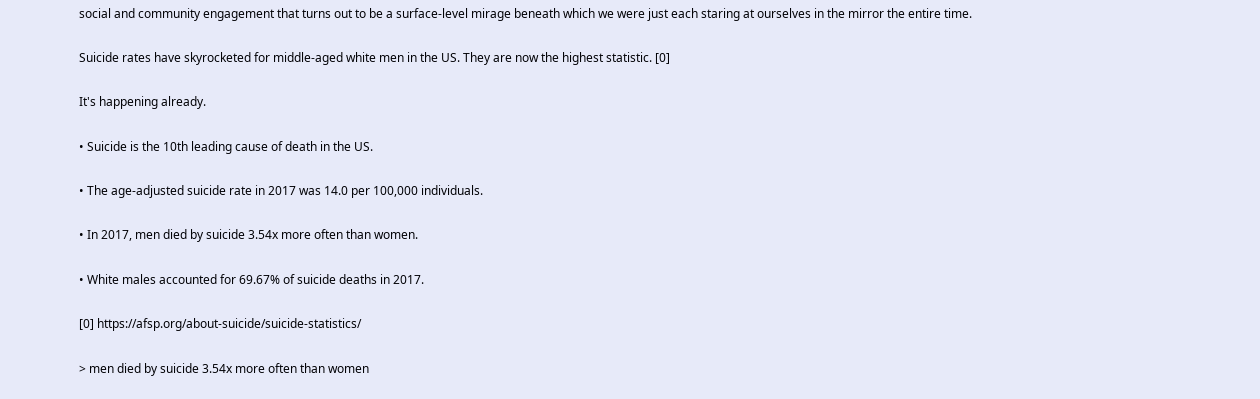social and community engagement that turns out to be a surface-level mirage beneath which we were just each staring at ourselves in the mirror the entire time.

Suicide rates have skyrocketed for middle-aged white men in the US. They are now the highest statistic. [0]

It's happening already.

• Suicide is the 10th leading cause of death in the US.

• The age-adjusted suicide rate in 2017 was 14.0 per 100,000 individuals.

• In 2017, men died by suicide 3.54x more often than women.

• White males accounted for 69.67% of suicide deaths in 2017.

[0] https://afsp.org/about-suicide/suicide-statistics/

> men died by suicide 3.54x more often than women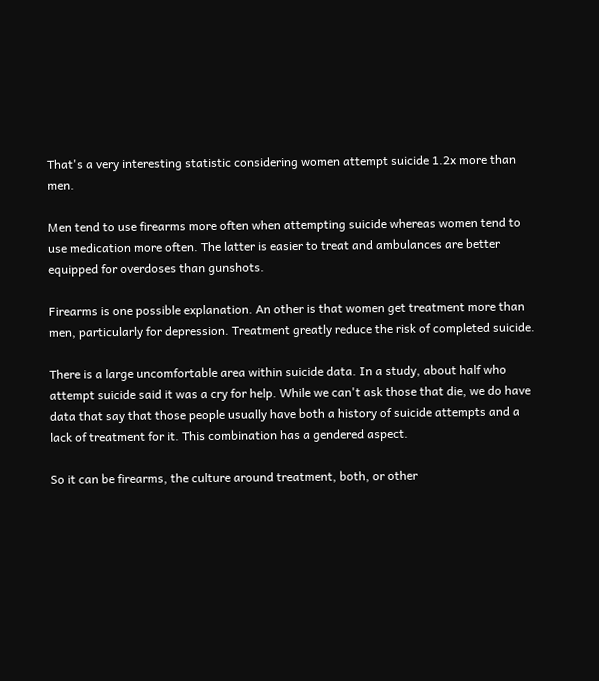That's a very interesting statistic considering women attempt suicide 1.2x more than men.

Men tend to use firearms more often when attempting suicide whereas women tend to use medication more often. The latter is easier to treat and ambulances are better equipped for overdoses than gunshots.

Firearms is one possible explanation. An other is that women get treatment more than men, particularly for depression. Treatment greatly reduce the risk of completed suicide.

There is a large uncomfortable area within suicide data. In a study, about half who attempt suicide said it was a cry for help. While we can't ask those that die, we do have data that say that those people usually have both a history of suicide attempts and a lack of treatment for it. This combination has a gendered aspect.

So it can be firearms, the culture around treatment, both, or other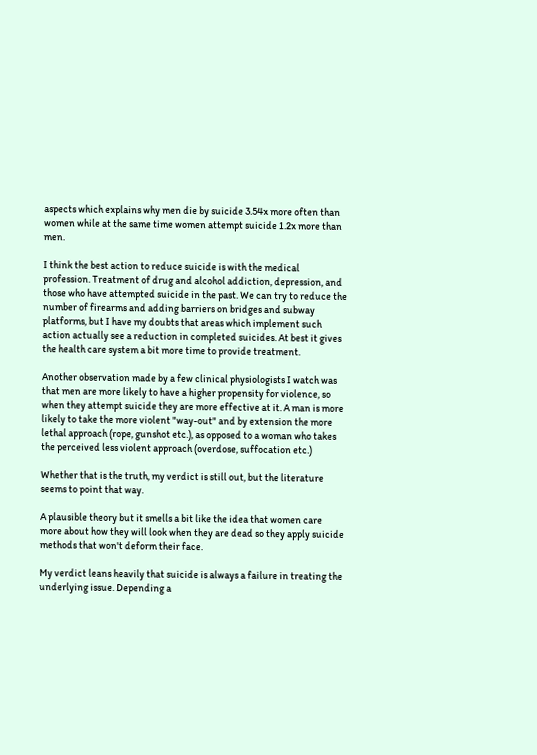aspects which explains why men die by suicide 3.54x more often than women while at the same time women attempt suicide 1.2x more than men.

I think the best action to reduce suicide is with the medical profession. Treatment of drug and alcohol addiction, depression, and those who have attempted suicide in the past. We can try to reduce the number of firearms and adding barriers on bridges and subway platforms, but I have my doubts that areas which implement such action actually see a reduction in completed suicides. At best it gives the health care system a bit more time to provide treatment.

Another observation made by a few clinical physiologists I watch was that men are more likely to have a higher propensity for violence, so when they attempt suicide they are more effective at it. A man is more likely to take the more violent "way-out" and by extension the more lethal approach (rope, gunshot etc.), as opposed to a woman who takes the perceived less violent approach (overdose, suffocation etc.)

Whether that is the truth, my verdict is still out, but the literature seems to point that way.

A plausible theory but it smells a bit like the idea that women care more about how they will look when they are dead so they apply suicide methods that won't deform their face.

My verdict leans heavily that suicide is always a failure in treating the underlying issue. Depending a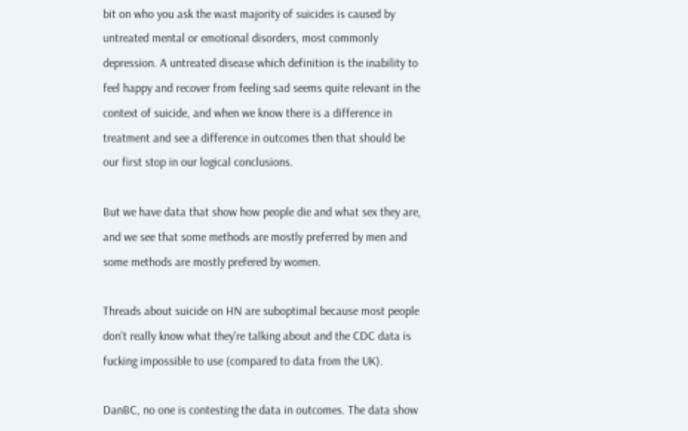bit on who you ask the wast majority of suicides is caused by untreated mental or emotional disorders, most commonly depression. A untreated disease which definition is the inability to feel happy and recover from feeling sad seems quite relevant in the context of suicide, and when we know there is a difference in treatment and see a difference in outcomes then that should be our first stop in our logical conclusions.

But we have data that show how people die and what sex they are, and we see that some methods are mostly preferred by men and some methods are mostly prefered by women.

Threads about suicide on HN are suboptimal because most people don't really know what they're talking about and the CDC data is fucking impossible to use (compared to data from the UK).

DanBC, no one is contesting the data in outcomes. The data show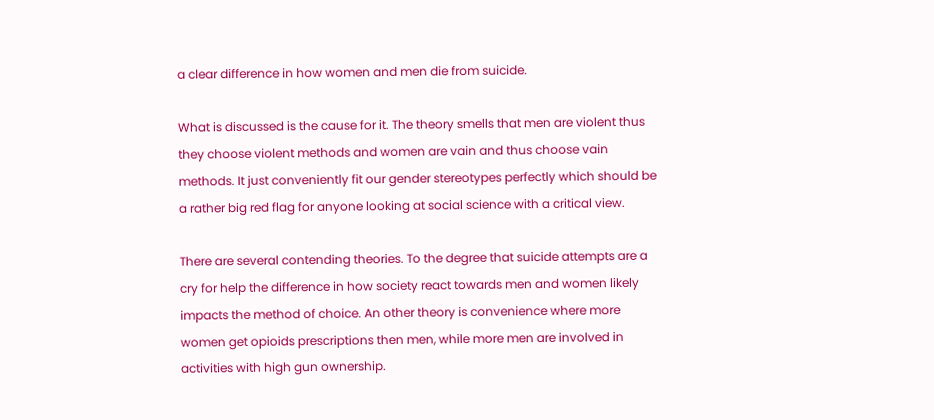a clear difference in how women and men die from suicide.

What is discussed is the cause for it. The theory smells that men are violent thus they choose violent methods and women are vain and thus choose vain methods. It just conveniently fit our gender stereotypes perfectly which should be a rather big red flag for anyone looking at social science with a critical view.

There are several contending theories. To the degree that suicide attempts are a cry for help the difference in how society react towards men and women likely impacts the method of choice. An other theory is convenience where more women get opioids prescriptions then men, while more men are involved in activities with high gun ownership.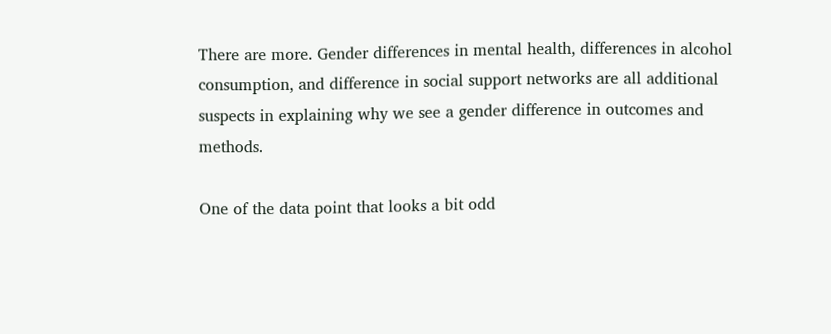There are more. Gender differences in mental health, differences in alcohol consumption, and difference in social support networks are all additional suspects in explaining why we see a gender difference in outcomes and methods.

One of the data point that looks a bit odd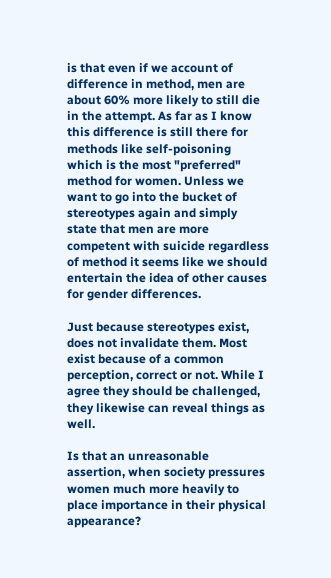is that even if we account of difference in method, men are about 60% more likely to still die in the attempt. As far as I know this difference is still there for methods like self-poisoning which is the most "preferred" method for women. Unless we want to go into the bucket of stereotypes again and simply state that men are more competent with suicide regardless of method it seems like we should entertain the idea of other causes for gender differences.

Just because stereotypes exist, does not invalidate them. Most exist because of a common perception, correct or not. While I agree they should be challenged, they likewise can reveal things as well.

Is that an unreasonable assertion, when society pressures women much more heavily to place importance in their physical appearance?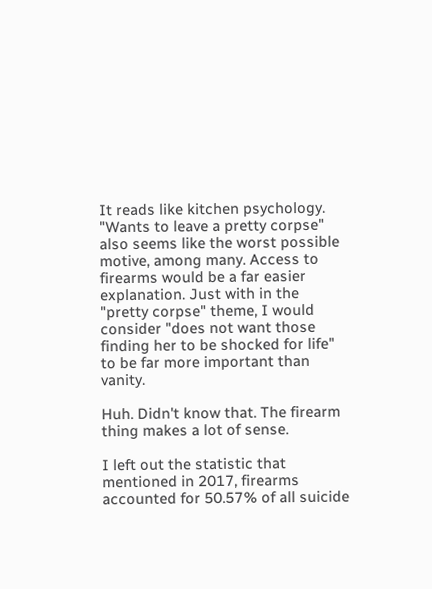It reads like kitchen psychology. "Wants to leave a pretty corpse" also seems like the worst possible motive, among many. Access to firearms would be a far easier explanation. Just with in the "pretty corpse" theme, I would consider "does not want those finding her to be shocked for life" to be far more important than vanity.

Huh. Didn't know that. The firearm thing makes a lot of sense.

I left out the statistic that mentioned in 2017, firearms accounted for 50.57% of all suicide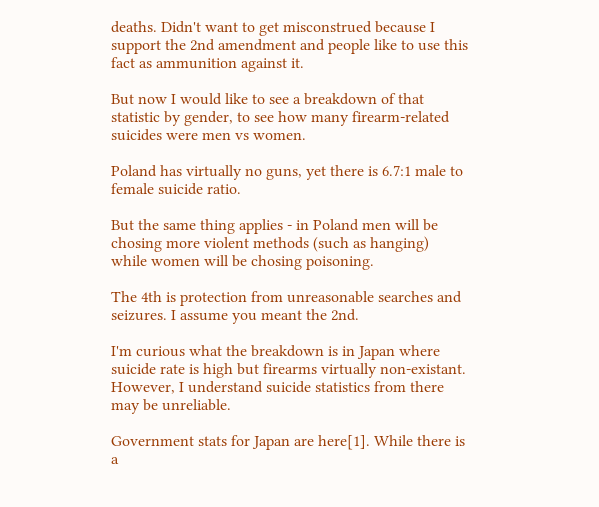deaths. Didn't want to get misconstrued because I support the 2nd amendment and people like to use this fact as ammunition against it.

But now I would like to see a breakdown of that statistic by gender, to see how many firearm-related suicides were men vs women.

Poland has virtually no guns, yet there is 6.7:1 male to female suicide ratio.

But the same thing applies - in Poland men will be chosing more violent methods (such as hanging) while women will be chosing poisoning.

The 4th is protection from unreasonable searches and seizures. I assume you meant the 2nd.

I'm curious what the breakdown is in Japan where suicide rate is high but firearms virtually non-existant. However, I understand suicide statistics from there may be unreliable.

Government stats for Japan are here[1]. While there is a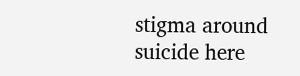stigma around suicide here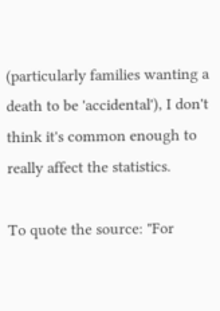(particularly families wanting a death to be 'accidental'), I don't think it's common enough to really affect the statistics.

To quote the source: "For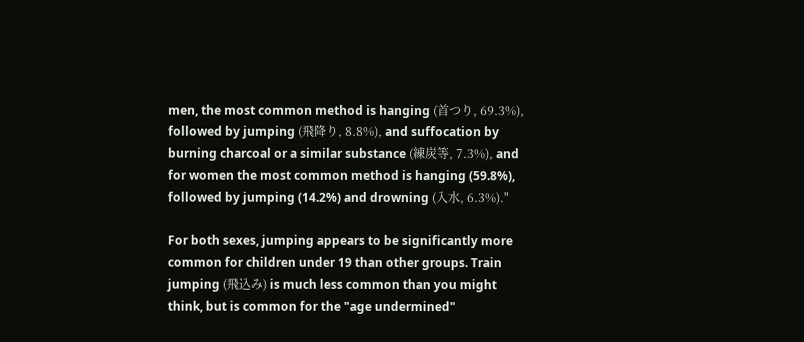men, the most common method is hanging (首つり, 69.3%), followed by jumping (飛降り, 8.8%), and suffocation by burning charcoal or a similar substance (練炭等, 7.3%), and for women the most common method is hanging (59.8%), followed by jumping (14.2%) and drowning (入水, 6.3%)."

For both sexes, jumping appears to be significantly more common for children under 19 than other groups. Train jumping (飛込み) is much less common than you might think, but is common for the "age undermined"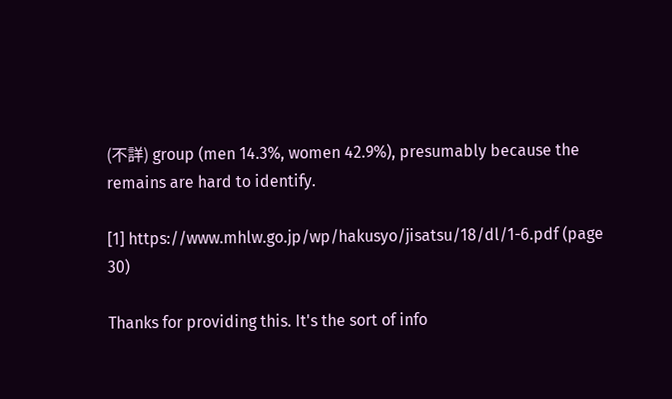(不詳) group (men 14.3%, women 42.9%), presumably because the remains are hard to identify.

[1] https://www.mhlw.go.jp/wp/hakusyo/jisatsu/18/dl/1-6.pdf (page 30)

Thanks for providing this. It's the sort of info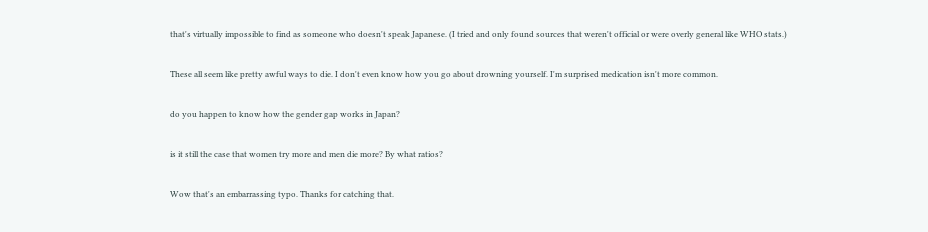that's virtually impossible to find as someone who doesn't speak Japanese. (I tried and only found sources that weren't official or were overly general like WHO stats.)

These all seem like pretty awful ways to die. I don't even know how you go about drowning yourself. I'm surprised medication isn't more common.

do you happen to know how the gender gap works in Japan?

is it still the case that women try more and men die more? By what ratios?

Wow that's an embarrassing typo. Thanks for catching that.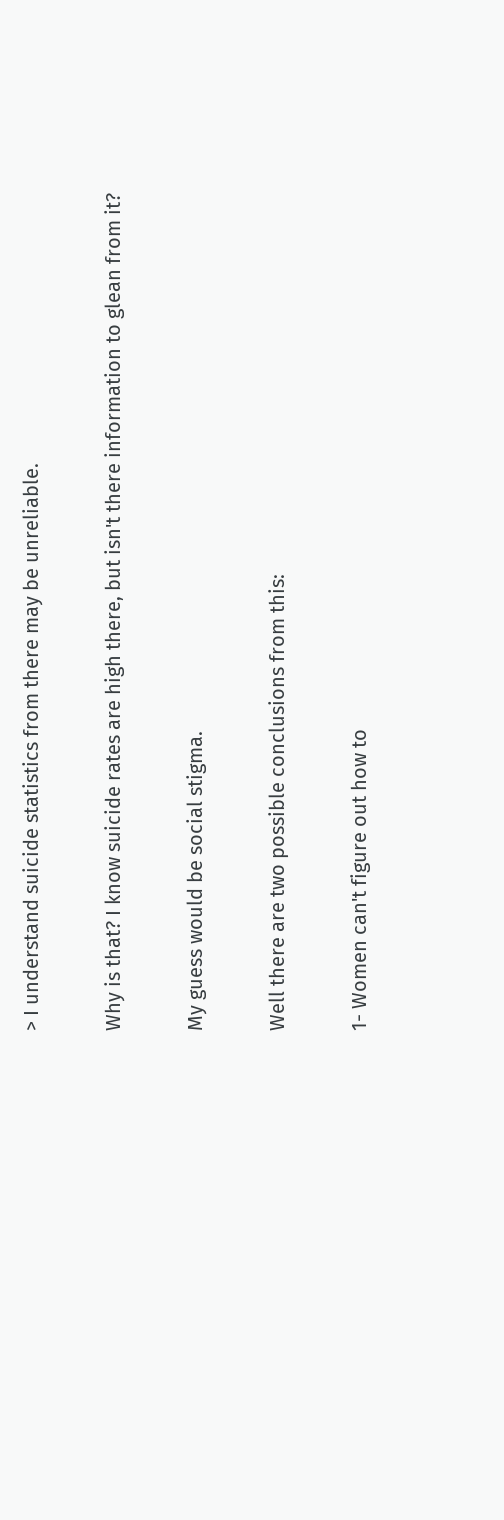> I understand suicide statistics from there may be unreliable.

Why is that? I know suicide rates are high there, but isn't there information to glean from it?

My guess would be social stigma.

Well there are two possible conclusions from this:

1- Women can't figure out how to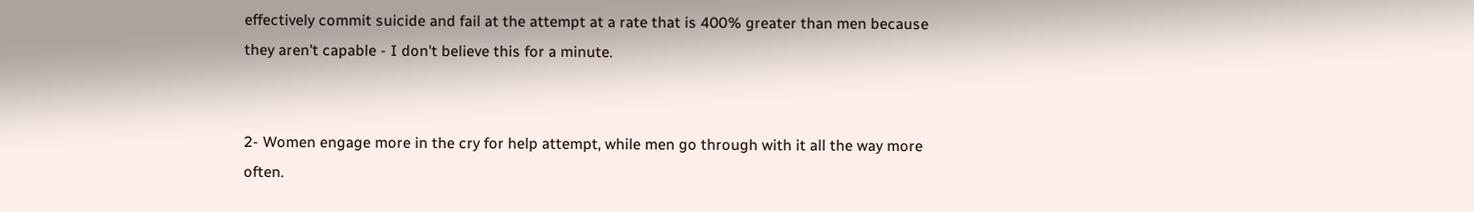effectively commit suicide and fail at the attempt at a rate that is 400% greater than men because they aren't capable - I don't believe this for a minute.


2- Women engage more in the cry for help attempt, while men go through with it all the way more often.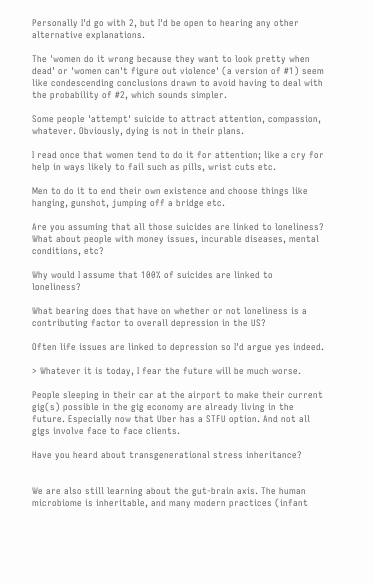Personally I'd go with 2, but I'd be open to hearing any other alternative explanations.

The 'women do it wrong because they want to look pretty when dead' or 'women can't figure out violence' (a version of #1) seem like condescending conclusions drawn to avoid having to deal with the probability of #2, which sounds simpler.

Some people 'attempt' suicide to attract attention, compassion, whatever. Obviously, dying is not in their plans.

I read once that women tend to do it for attention; like a cry for help in ways likely to fail such as pills, wrist cuts etc.

Men to do it to end their own existence and choose things like hanging, gunshot, jumping off a bridge etc.

Are you assuming that all those suicides are linked to loneliness? What about people with money issues, incurable diseases, mental conditions, etc?

Why would I assume that 100% of suicides are linked to loneliness?

What bearing does that have on whether or not loneliness is a contributing factor to overall depression in the US?

Often life issues are linked to depression so I'd argue yes indeed.

> Whatever it is today, I fear the future will be much worse.

People sleeping in their car at the airport to make their current gig(s) possible in the gig economy are already living in the future. Especially now that Uber has a STFU option. And not all gigs involve face to face clients.

Have you heard about transgenerational stress inheritance?


We are also still learning about the gut-brain axis. The human microbiome is inheritable, and many modern practices (infant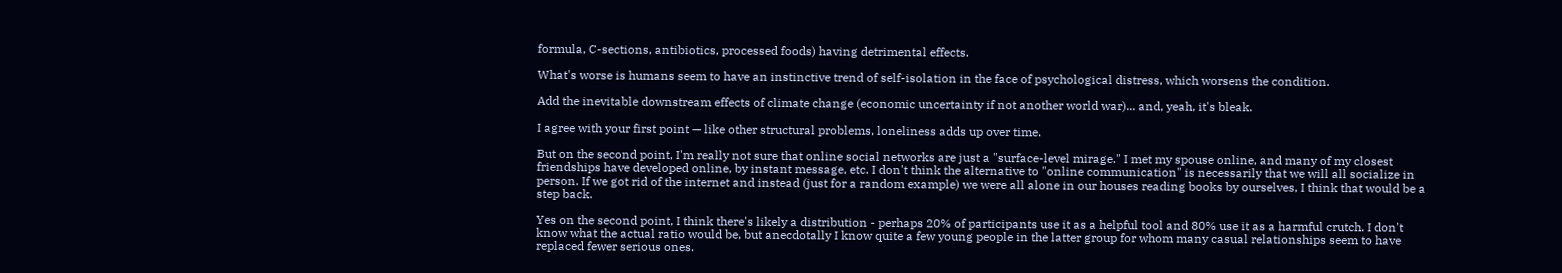formula, C-sections, antibiotics, processed foods) having detrimental effects.

What's worse is humans seem to have an instinctive trend of self-isolation in the face of psychological distress, which worsens the condition.

Add the inevitable downstream effects of climate change (economic uncertainty if not another world war)... and, yeah, it's bleak.

I agree with your first point — like other structural problems, loneliness adds up over time.

But on the second point, I'm really not sure that online social networks are just a "surface-level mirage." I met my spouse online, and many of my closest friendships have developed online, by instant message, etc. I don't think the alternative to "online communication" is necessarily that we will all socialize in person. If we got rid of the internet and instead (just for a random example) we were all alone in our houses reading books by ourselves, I think that would be a step back.

Yes on the second point, I think there's likely a distribution - perhaps 20% of participants use it as a helpful tool and 80% use it as a harmful crutch. I don't know what the actual ratio would be, but anecdotally I know quite a few young people in the latter group for whom many casual relationships seem to have replaced fewer serious ones.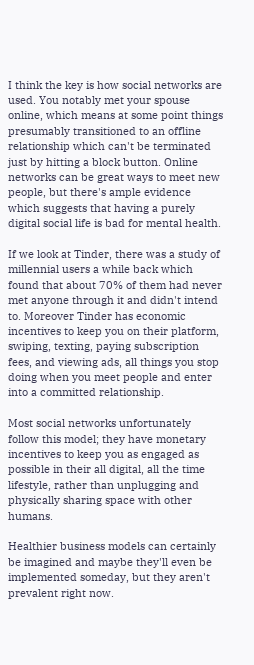I think the key is how social networks are used. You notably met your spouse online, which means at some point things presumably transitioned to an offline relationship which can't be terminated just by hitting a block button. Online networks can be great ways to meet new people, but there's ample evidence which suggests that having a purely digital social life is bad for mental health.

If we look at Tinder, there was a study of millennial users a while back which found that about 70% of them had never met anyone through it and didn't intend to. Moreover Tinder has economic incentives to keep you on their platform, swiping, texting, paying subscription fees, and viewing ads, all things you stop doing when you meet people and enter into a committed relationship.

Most social networks unfortunately follow this model; they have monetary incentives to keep you as engaged as possible in their all digital, all the time lifestyle, rather than unplugging and physically sharing space with other humans.

Healthier business models can certainly be imagined and maybe they'll even be implemented someday, but they aren't prevalent right now.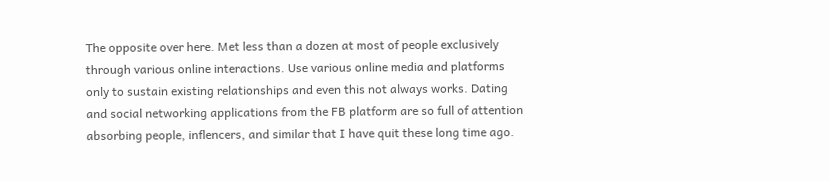The opposite over here. Met less than a dozen at most of people exclusively through various online interactions. Use various online media and platforms only to sustain existing relationships and even this not always works. Dating and social networking applications from the FB platform are so full of attention absorbing people, inflencers, and similar that I have quit these long time ago.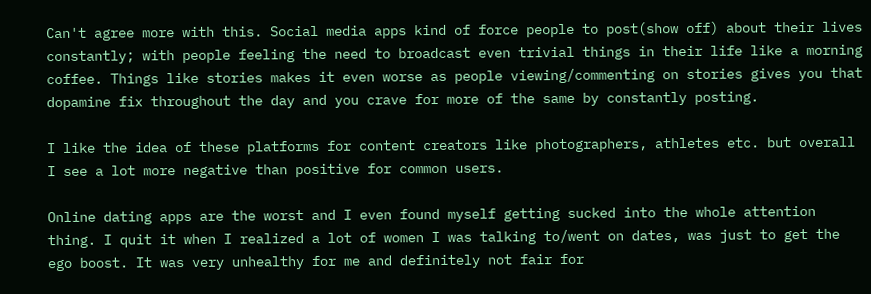Can't agree more with this. Social media apps kind of force people to post(show off) about their lives constantly; with people feeling the need to broadcast even trivial things in their life like a morning coffee. Things like stories makes it even worse as people viewing/commenting on stories gives you that dopamine fix throughout the day and you crave for more of the same by constantly posting.

I like the idea of these platforms for content creators like photographers, athletes etc. but overall I see a lot more negative than positive for common users.

Online dating apps are the worst and I even found myself getting sucked into the whole attention thing. I quit it when I realized a lot of women I was talking to/went on dates, was just to get the ego boost. It was very unhealthy for me and definitely not fair for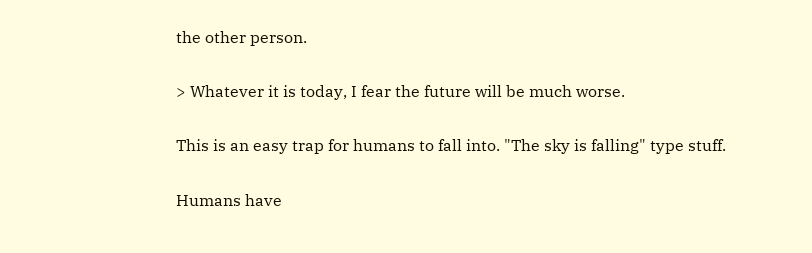the other person.

> Whatever it is today, I fear the future will be much worse.

This is an easy trap for humans to fall into. "The sky is falling" type stuff.

Humans have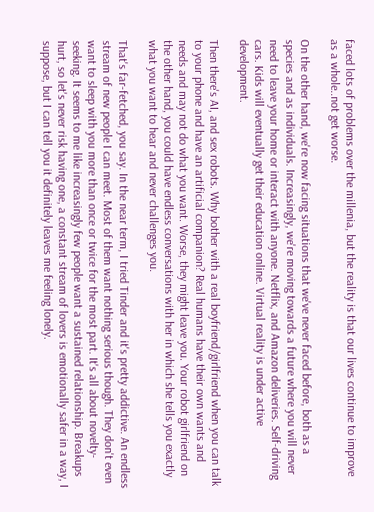faced lots of problems over the millenia, but the reality is that our lives continue to improve as a whole..not get worse.

On the other hand, we're now facing situations that we've never faced before, both as a species and as individuals. Increasingly, we're moving towards a future where you will never need to leave your home or interact with anyone. Netflix, and Amazon deliveries. Self-driving cars. Kids will eventually get their education online. Virtual reality is under active development.

Then there's AI, and sex robots. Why bother with a real boyfriend/girlfriend when you can talk to your phone and have an artificial companion? Real humans have their own wants and needs and may not do what you want. Worse, they might leave you. Your robot girlfriend on the other hand, you could have endless conversations with her in which she tells you exactly what you want to hear and never challenges you.

That's far-fetched, you say. In the near term, I tried Tinder and it's pretty addictive. An endless stream of new people I can meet. Most of them want nothing serious though. They don't even want to sleep with you more than once or twice for the most part. It's all about novelty-seeking. It seems to me like increasingly few people want a sustained relationship. Breakups hurt, so let's never risk having one, a constant stream of lovers is emotionally safer in a way, I suppose, but I can tell you it definitely leaves me feeling lonely.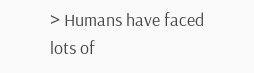> Humans have faced lots of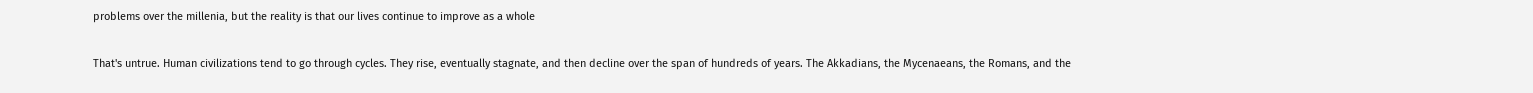problems over the millenia, but the reality is that our lives continue to improve as a whole

That's untrue. Human civilizations tend to go through cycles. They rise, eventually stagnate, and then decline over the span of hundreds of years. The Akkadians, the Mycenaeans, the Romans, and the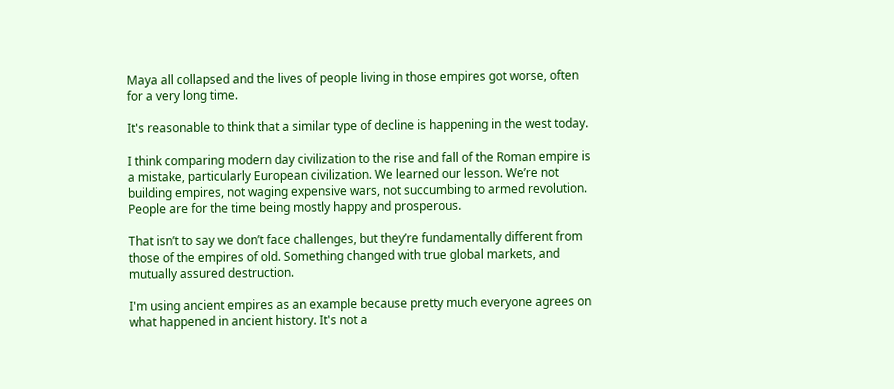Maya all collapsed and the lives of people living in those empires got worse, often for a very long time.

It's reasonable to think that a similar type of decline is happening in the west today.

I think comparing modern day civilization to the rise and fall of the Roman empire is a mistake, particularly European civilization. We learned our lesson. We’re not building empires, not waging expensive wars, not succumbing to armed revolution. People are for the time being mostly happy and prosperous.

That isn’t to say we don’t face challenges, but they’re fundamentally different from those of the empires of old. Something changed with true global markets, and mutually assured destruction.

I'm using ancient empires as an example because pretty much everyone agrees on what happened in ancient history. It's not a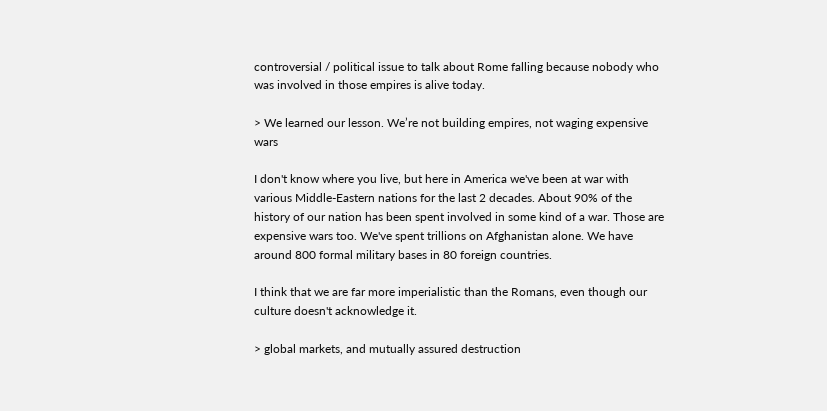controversial / political issue to talk about Rome falling because nobody who was involved in those empires is alive today.

> We learned our lesson. We’re not building empires, not waging expensive wars

I don't know where you live, but here in America we've been at war with various Middle-Eastern nations for the last 2 decades. About 90% of the history of our nation has been spent involved in some kind of a war. Those are expensive wars too. We've spent trillions on Afghanistan alone. We have around 800 formal military bases in 80 foreign countries.

I think that we are far more imperialistic than the Romans, even though our culture doesn't acknowledge it.

> global markets, and mutually assured destruction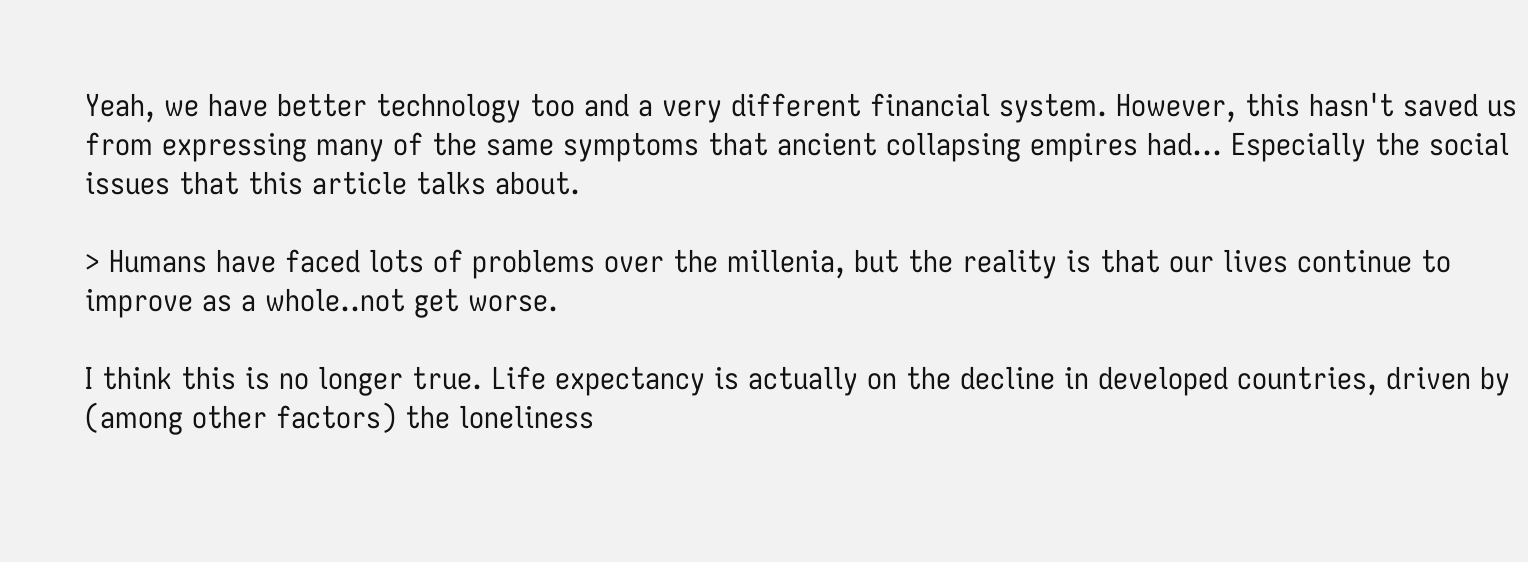Yeah, we have better technology too and a very different financial system. However, this hasn't saved us from expressing many of the same symptoms that ancient collapsing empires had... Especially the social issues that this article talks about.

> Humans have faced lots of problems over the millenia, but the reality is that our lives continue to improve as a whole..not get worse.

I think this is no longer true. Life expectancy is actually on the decline in developed countries, driven by (among other factors) the loneliness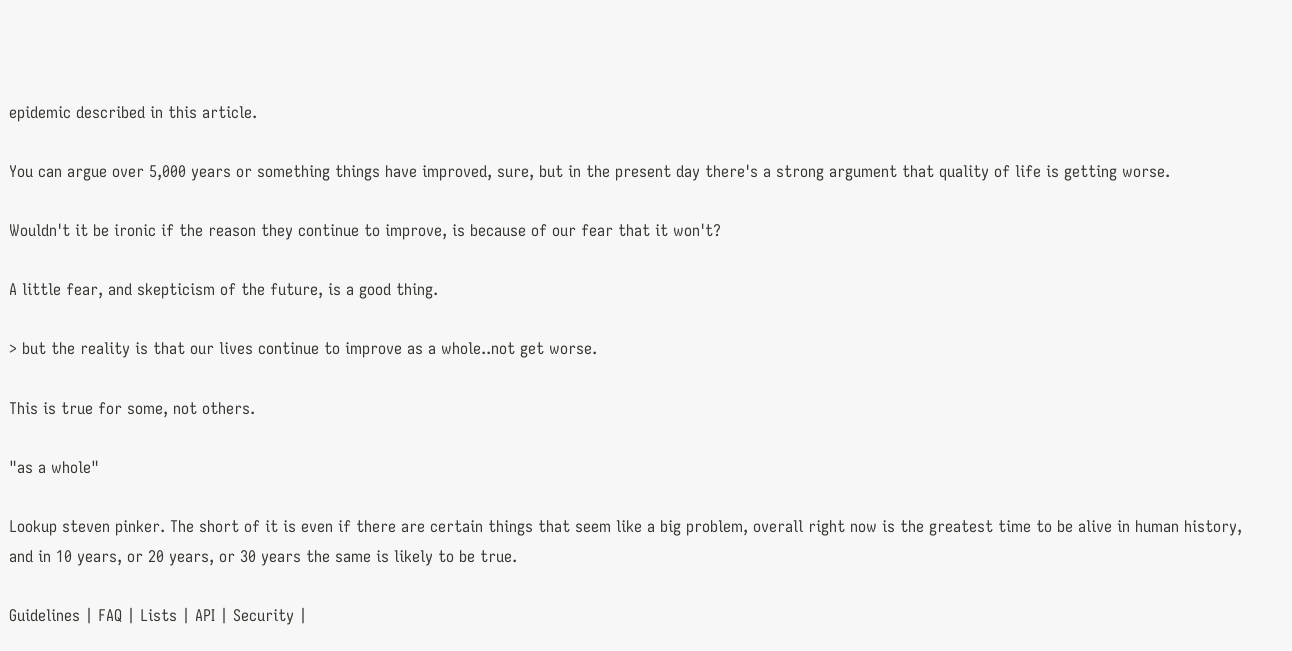epidemic described in this article.

You can argue over 5,000 years or something things have improved, sure, but in the present day there's a strong argument that quality of life is getting worse.

Wouldn't it be ironic if the reason they continue to improve, is because of our fear that it won't?

A little fear, and skepticism of the future, is a good thing.

> but the reality is that our lives continue to improve as a whole..not get worse.

This is true for some, not others.

"as a whole"

Lookup steven pinker. The short of it is even if there are certain things that seem like a big problem, overall right now is the greatest time to be alive in human history, and in 10 years, or 20 years, or 30 years the same is likely to be true.

Guidelines | FAQ | Lists | API | Security |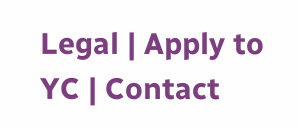Legal | Apply to YC | Contact